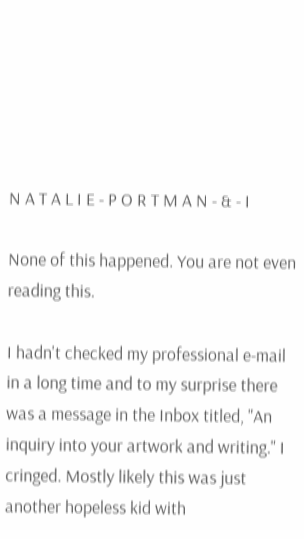N A T A L I E - P O R T M A N - & - I

None of this happened. You are not even reading this.

I hadn't checked my professional e-mail in a long time and to my surprise there was a message in the Inbox titled, "An inquiry into your artwork and writing." I cringed. Mostly likely this was just another hopeless kid with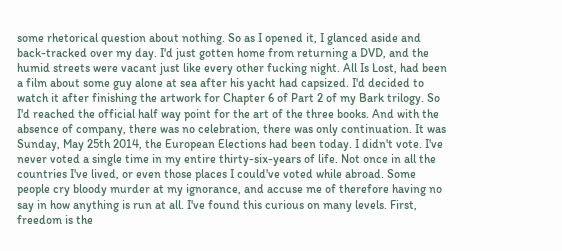some rhetorical question about nothing. So as I opened it, I glanced aside and back-tracked over my day. I'd just gotten home from returning a DVD, and the humid streets were vacant just like every other fucking night. All Is Lost, had been a film about some guy alone at sea after his yacht had capsized. I'd decided to watch it after finishing the artwork for Chapter 6 of Part 2 of my Bark trilogy. So I'd reached the official half way point for the art of the three books. And with the absence of company, there was no celebration, there was only continuation. It was Sunday, May 25th 2014, the European Elections had been today. I didn't vote. I've never voted a single time in my entire thirty-six-years of life. Not once in all the countries I've lived, or even those places I could've voted while abroad. Some people cry bloody murder at my ignorance, and accuse me of therefore having no say in how anything is run at all. I've found this curious on many levels. First, freedom is the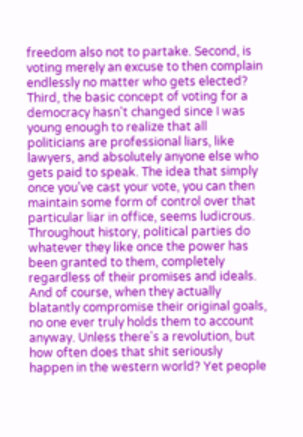freedom also not to partake. Second, is voting merely an excuse to then complain endlessly no matter who gets elected? Third, the basic concept of voting for a democracy hasn't changed since I was young enough to realize that all politicians are professional liars, like lawyers, and absolutely anyone else who gets paid to speak. The idea that simply once you've cast your vote, you can then maintain some form of control over that particular liar in office, seems ludicrous. Throughout history, political parties do whatever they like once the power has been granted to them, completely regardless of their promises and ideals. And of course, when they actually blatantly compromise their original goals, no one ever truly holds them to account anyway. Unless there's a revolution, but how often does that shit seriously happen in the western world? Yet people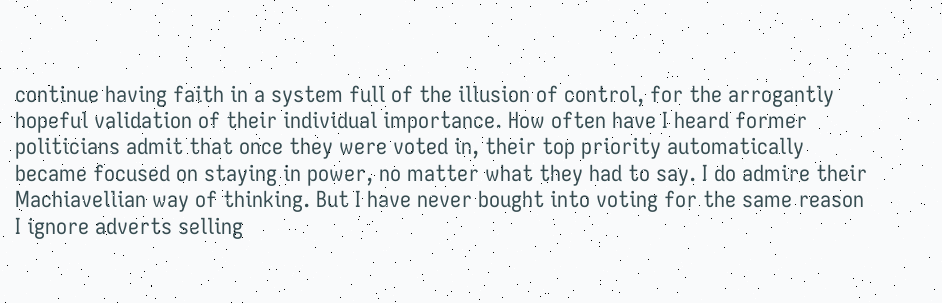continue having faith in a system full of the illusion of control, for the arrogantly hopeful validation of their individual importance. How often have I heard former politicians admit that once they were voted in, their top priority automatically became focused on staying in power, no matter what they had to say. I do admire their Machiavellian way of thinking. But I have never bought into voting for the same reason I ignore adverts selling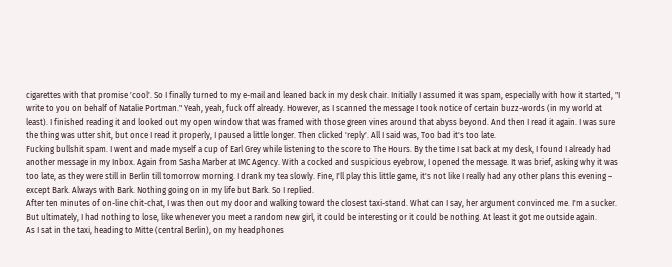cigarettes with that promise 'cool'. So I finally turned to my e-mail and leaned back in my desk chair. Initially I assumed it was spam, especially with how it started, "I write to you on behalf of Natalie Portman." Yeah, yeah, fuck off already. However, as I scanned the message I took notice of certain buzz-words (in my world at least). I finished reading it and looked out my open window that was framed with those green vines around that abyss beyond. And then I read it again. I was sure the thing was utter shit, but once I read it properly, I paused a little longer. Then clicked 'reply'. All I said was, Too bad it's too late.
Fucking bullshit spam. I went and made myself a cup of Earl Grey while listening to the score to The Hours. By the time I sat back at my desk, I found I already had another message in my Inbox. Again from Sasha Marber at IMC Agency. With a cocked and suspicious eyebrow, I opened the message. It was brief, asking why it was too late, as they were still in Berlin till tomorrow morning. I drank my tea slowly. Fine, I'll play this little game, it's not like I really had any other plans this evening – except Bark. Always with Bark. Nothing going on in my life but Bark. So I replied.
After ten minutes of on-line chit-chat, I was then out my door and walking toward the closest taxi-stand. What can I say, her argument convinced me. I'm a sucker. But ultimately, I had nothing to lose, like whenever you meet a random new girl, it could be interesting or it could be nothing. At least it got me outside again.
As I sat in the taxi, heading to Mitte (central Berlin), on my headphones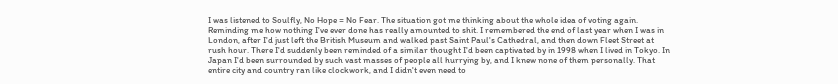I was listened to Soulfly, No Hope = No Fear. The situation got me thinking about the whole idea of voting again. Reminding me how nothing I've ever done has really amounted to shit. I remembered the end of last year when I was in London, after I'd just left the British Museum and walked past Saint Paul's Cathedral, and then down Fleet Street at rush hour. There I'd suddenly been reminded of a similar thought I'd been captivated by in 1998 when I lived in Tokyo. In Japan I'd been surrounded by such vast masses of people all hurrying by, and I knew none of them personally. That entire city and country ran like clockwork, and I didn't even need to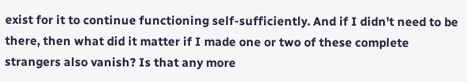exist for it to continue functioning self-sufficiently. And if I didn't need to be there, then what did it matter if I made one or two of these complete strangers also vanish? Is that any more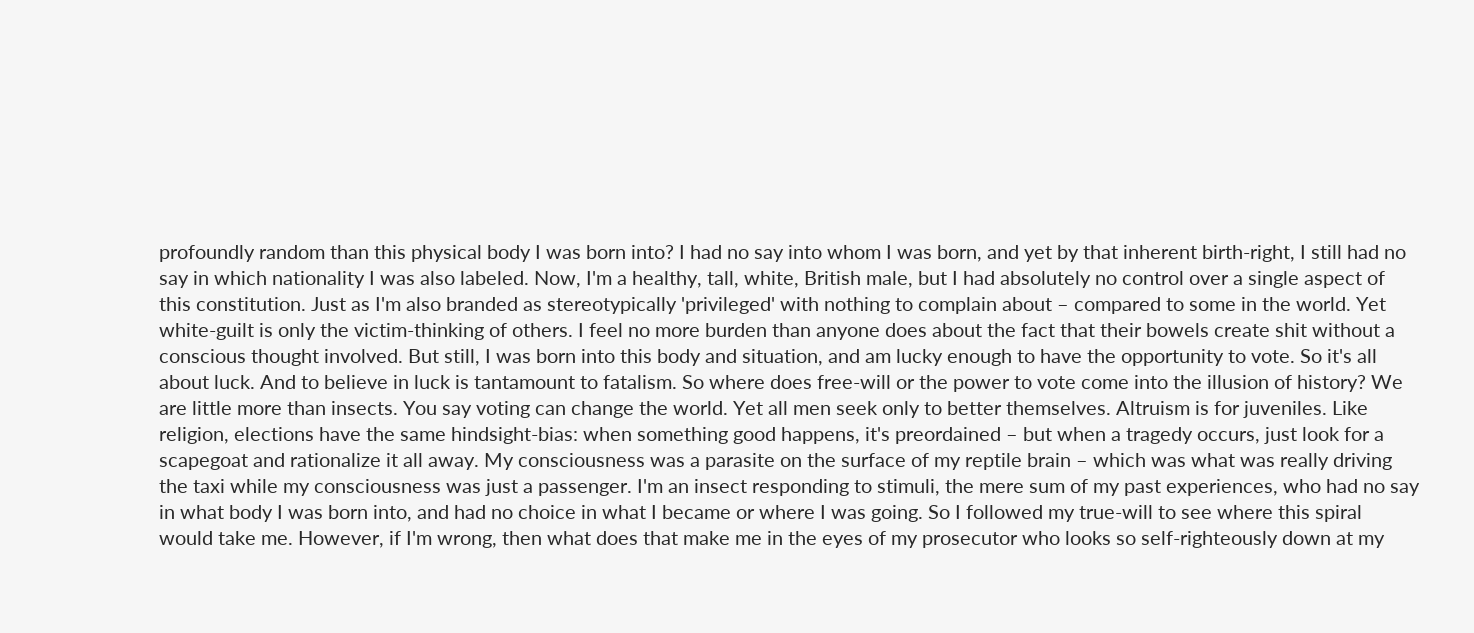profoundly random than this physical body I was born into? I had no say into whom I was born, and yet by that inherent birth-right, I still had no say in which nationality I was also labeled. Now, I'm a healthy, tall, white, British male, but I had absolutely no control over a single aspect of this constitution. Just as I'm also branded as stereotypically 'privileged' with nothing to complain about – compared to some in the world. Yet white-guilt is only the victim-thinking of others. I feel no more burden than anyone does about the fact that their bowels create shit without a conscious thought involved. But still, I was born into this body and situation, and am lucky enough to have the opportunity to vote. So it's all about luck. And to believe in luck is tantamount to fatalism. So where does free-will or the power to vote come into the illusion of history? We are little more than insects. You say voting can change the world. Yet all men seek only to better themselves. Altruism is for juveniles. Like religion, elections have the same hindsight-bias: when something good happens, it's preordained – but when a tragedy occurs, just look for a scapegoat and rationalize it all away. My consciousness was a parasite on the surface of my reptile brain – which was what was really driving the taxi while my consciousness was just a passenger. I'm an insect responding to stimuli, the mere sum of my past experiences, who had no say in what body I was born into, and had no choice in what I became or where I was going. So I followed my true-will to see where this spiral would take me. However, if I'm wrong, then what does that make me in the eyes of my prosecutor who looks so self-righteously down at my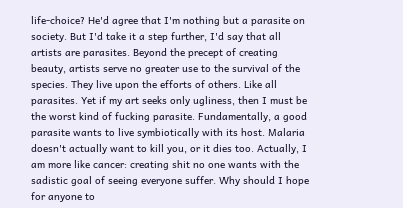life-choice? He'd agree that I'm nothing but a parasite on society. But I'd take it a step further, I'd say that all artists are parasites. Beyond the precept of creating beauty, artists serve no greater use to the survival of the species. They live upon the efforts of others. Like all parasites. Yet if my art seeks only ugliness, then I must be the worst kind of fucking parasite. Fundamentally, a good parasite wants to live symbiotically with its host. Malaria doesn't actually want to kill you, or it dies too. Actually, I am more like cancer: creating shit no one wants with the sadistic goal of seeing everyone suffer. Why should I hope for anyone to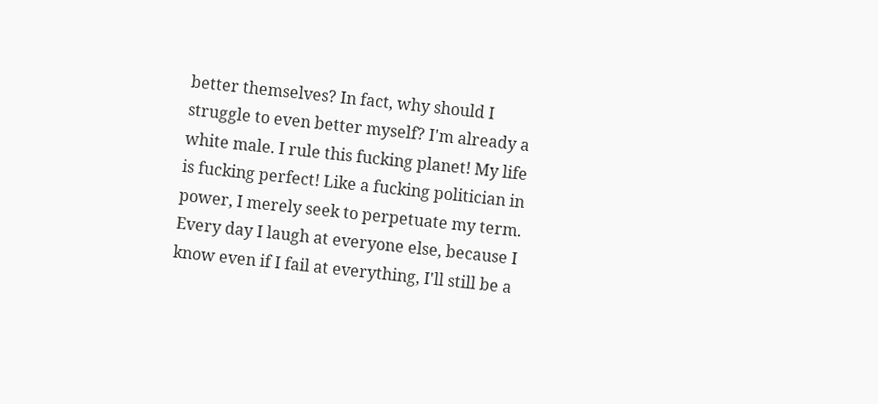better themselves? In fact, why should I struggle to even better myself? I'm already a white male. I rule this fucking planet! My life is fucking perfect! Like a fucking politician in power, I merely seek to perpetuate my term. Every day I laugh at everyone else, because I know even if I fail at everything, I'll still be a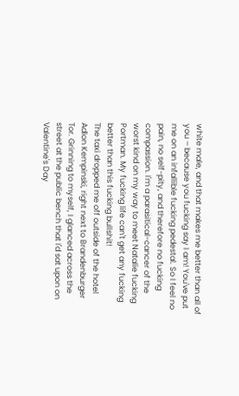white male, and that makes me better than all of you – because you fucking say I am! You've put me on an infallible fucking pedestal. So I feel no pain, no self-pity, and therefore no fucking compassion. I'm a parasitical-cancer of the worst kind on my way to meet Natalie fucking Portman. My fucking life can't get any fucking better than this fucking bullshit!
The taxi dropped me off outside of the hotel Adlon Kempinski, right next to Brandenburger Tor. Grinning to myself, I glanced across the street at the public bench that I'd sat upon on Valentine's Day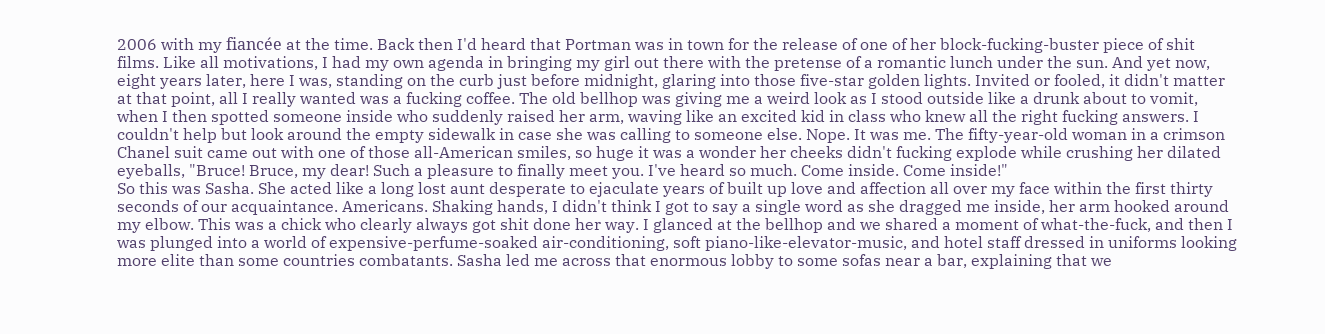2006 with my fiancée at the time. Back then I'd heard that Portman was in town for the release of one of her block-fucking-buster piece of shit films. Like all motivations, I had my own agenda in bringing my girl out there with the pretense of a romantic lunch under the sun. And yet now, eight years later, here I was, standing on the curb just before midnight, glaring into those five-star golden lights. Invited or fooled, it didn't matter at that point, all I really wanted was a fucking coffee. The old bellhop was giving me a weird look as I stood outside like a drunk about to vomit, when I then spotted someone inside who suddenly raised her arm, waving like an excited kid in class who knew all the right fucking answers. I couldn't help but look around the empty sidewalk in case she was calling to someone else. Nope. It was me. The fifty-year-old woman in a crimson Chanel suit came out with one of those all-American smiles, so huge it was a wonder her cheeks didn't fucking explode while crushing her dilated eyeballs, "Bruce! Bruce, my dear! Such a pleasure to finally meet you. I've heard so much. Come inside. Come inside!"
So this was Sasha. She acted like a long lost aunt desperate to ejaculate years of built up love and affection all over my face within the first thirty seconds of our acquaintance. Americans. Shaking hands, I didn't think I got to say a single word as she dragged me inside, her arm hooked around my elbow. This was a chick who clearly always got shit done her way. I glanced at the bellhop and we shared a moment of what-the-fuck, and then I was plunged into a world of expensive-perfume-soaked air-conditioning, soft piano-like-elevator-music, and hotel staff dressed in uniforms looking more elite than some countries combatants. Sasha led me across that enormous lobby to some sofas near a bar, explaining that we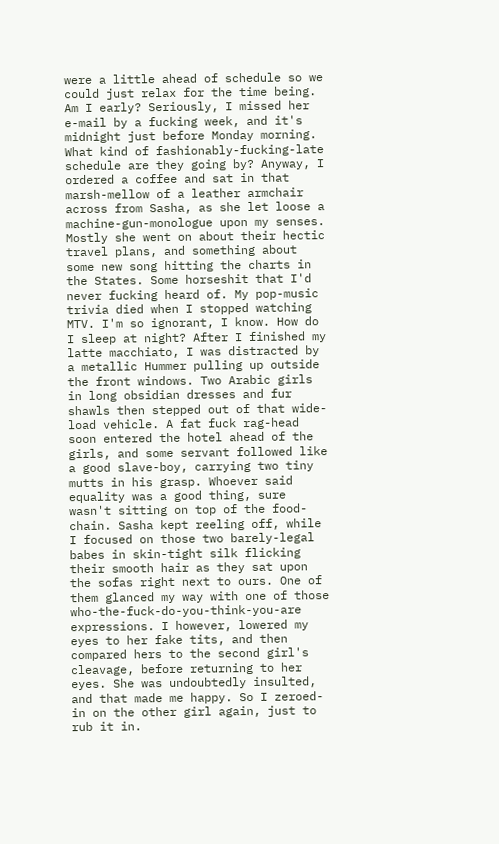were a little ahead of schedule so we could just relax for the time being. Am I early? Seriously, I missed her e-mail by a fucking week, and it's midnight just before Monday morning. What kind of fashionably-fucking-late schedule are they going by? Anyway, I ordered a coffee and sat in that marsh-mellow of a leather armchair across from Sasha, as she let loose a machine-gun-monologue upon my senses. Mostly she went on about their hectic travel plans, and something about some new song hitting the charts in the States. Some horseshit that I'd never fucking heard of. My pop-music trivia died when I stopped watching MTV. I'm so ignorant, I know. How do I sleep at night? After I finished my latte macchiato, I was distracted by a metallic Hummer pulling up outside the front windows. Two Arabic girls in long obsidian dresses and fur shawls then stepped out of that wide-load vehicle. A fat fuck rag-head soon entered the hotel ahead of the girls, and some servant followed like a good slave-boy, carrying two tiny mutts in his grasp. Whoever said equality was a good thing, sure wasn't sitting on top of the food-chain. Sasha kept reeling off, while I focused on those two barely-legal babes in skin-tight silk flicking their smooth hair as they sat upon the sofas right next to ours. One of them glanced my way with one of those who-the-fuck-do-you-think-you-are expressions. I however, lowered my eyes to her fake tits, and then compared hers to the second girl's cleavage, before returning to her eyes. She was undoubtedly insulted, and that made me happy. So I zeroed-in on the other girl again, just to rub it in.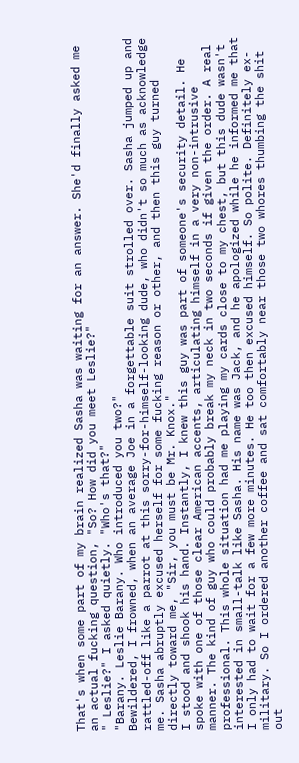That's when some part of my brain realized Sasha was waiting for an answer. She'd finally asked me an actual fucking question, "So? How did you meet Leslie?"
" Leslie?" I asked quietly. "Who's that?"
"Barany. Leslie Barany. Who introduced you two?"
Bewildered, I frowned, when an average Joe in a forgettable suit strolled over. Sasha jumped up and rattled-off like a parrot at this sorry-for-himself-looking dude, who didn't so much as acknowledge me. Sasha abruptly excused herself for some fucking reason or other, and then this guy turned directly toward me, "Sir, you must be Mr. Knox."
I stood and shook his hand. Instantly, I knew this guy was part of someone's security detail. He spoke with one of those clear American accents, articulating himself in a very non-intrusive manner. The kind of guy who could probably break my neck in two seconds if given the order. A real professional. This whole situation had me playing my cards close to my chest, but this dude wasn't interested in small-talk like Sasha. His name was Jack, and he apologized while he informed me that I only had to wait for a few more minutes. He too then excused himself. So polite. Definitely ex-military. So I ordered another coffee and sat comfortably near those two whores thumbing the shit out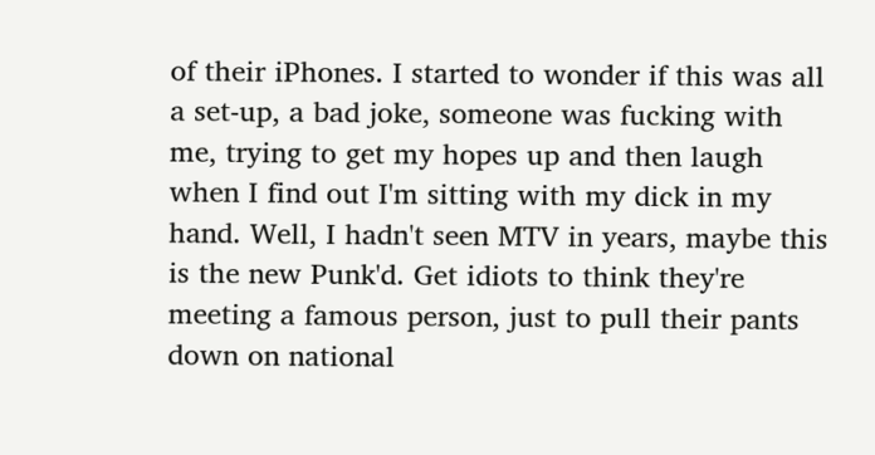of their iPhones. I started to wonder if this was all a set-up, a bad joke, someone was fucking with me, trying to get my hopes up and then laugh when I find out I'm sitting with my dick in my hand. Well, I hadn't seen MTV in years, maybe this is the new Punk'd. Get idiots to think they're meeting a famous person, just to pull their pants down on national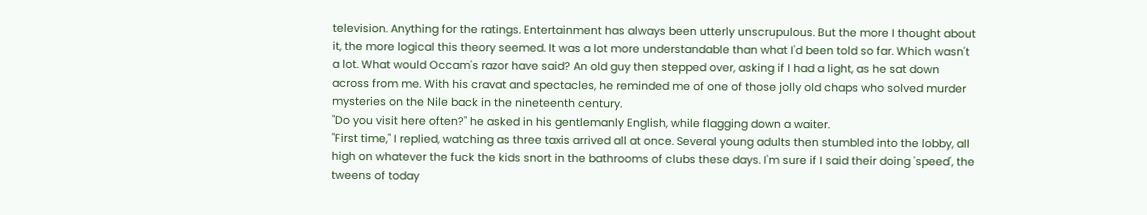television. Anything for the ratings. Entertainment has always been utterly unscrupulous. But the more I thought about it, the more logical this theory seemed. It was a lot more understandable than what I'd been told so far. Which wasn't a lot. What would Occam's razor have said? An old guy then stepped over, asking if I had a light, as he sat down across from me. With his cravat and spectacles, he reminded me of one of those jolly old chaps who solved murder mysteries on the Nile back in the nineteenth century.
"Do you visit here often?" he asked in his gentlemanly English, while flagging down a waiter.
"First time," I replied, watching as three taxis arrived all at once. Several young adults then stumbled into the lobby, all high on whatever the fuck the kids snort in the bathrooms of clubs these days. I'm sure if I said their doing 'speed', the tweens of today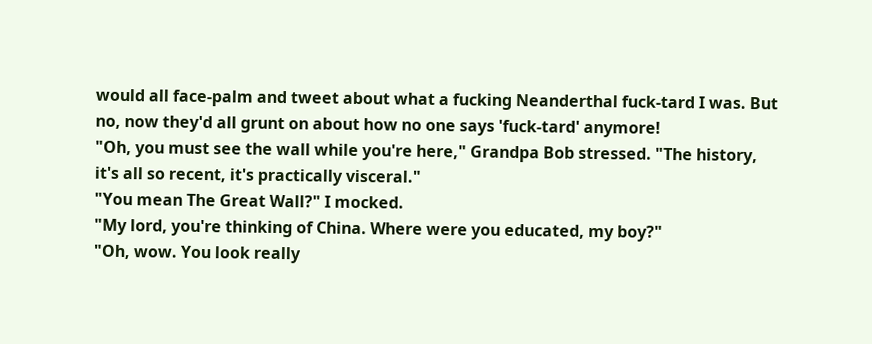would all face-palm and tweet about what a fucking Neanderthal fuck-tard I was. But no, now they'd all grunt on about how no one says 'fuck-tard' anymore!
"Oh, you must see the wall while you're here," Grandpa Bob stressed. "The history, it's all so recent, it's practically visceral."
"You mean The Great Wall?" I mocked.
"My lord, you're thinking of China. Where were you educated, my boy?"
"Oh, wow. You look really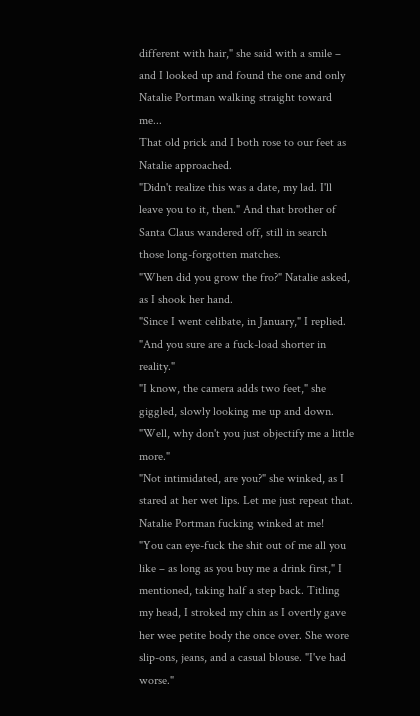different with hair," she said with a smile – and I looked up and found the one and only Natalie Portman walking straight toward me...
That old prick and I both rose to our feet as Natalie approached.
"Didn't realize this was a date, my lad. I'll leave you to it, then." And that brother of Santa Claus wandered off, still in search those long-forgotten matches.
"When did you grow the fro?" Natalie asked, as I shook her hand.
"Since I went celibate, in January," I replied. "And you sure are a fuck-load shorter in reality."
"I know, the camera adds two feet," she giggled, slowly looking me up and down.
"Well, why don't you just objectify me a little more."
"Not intimidated, are you?" she winked, as I stared at her wet lips. Let me just repeat that. Natalie Portman fucking winked at me!
"You can eye-fuck the shit out of me all you like – as long as you buy me a drink first," I mentioned, taking half a step back. Titling my head, I stroked my chin as I overtly gave her wee petite body the once over. She wore slip-ons, jeans, and a casual blouse. "I've had worse."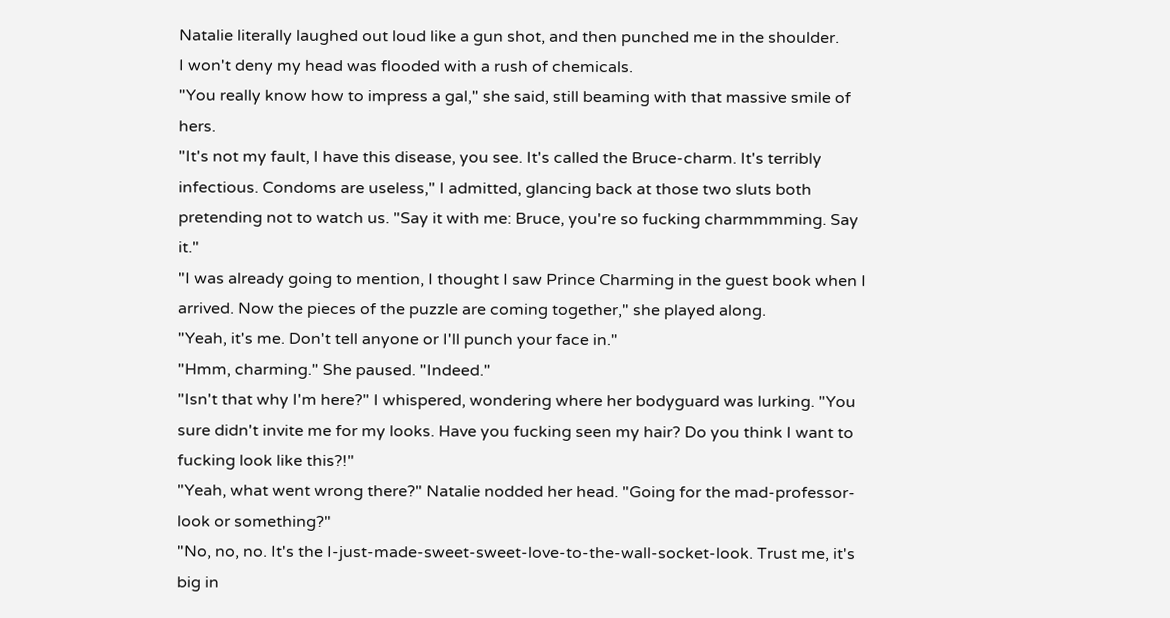Natalie literally laughed out loud like a gun shot, and then punched me in the shoulder.
I won't deny my head was flooded with a rush of chemicals.
"You really know how to impress a gal," she said, still beaming with that massive smile of hers.
"It's not my fault, I have this disease, you see. It's called the Bruce-charm. It's terribly infectious. Condoms are useless," I admitted, glancing back at those two sluts both pretending not to watch us. "Say it with me: Bruce, you're so fucking charmmmming. Say it."
"I was already going to mention, I thought I saw Prince Charming in the guest book when I arrived. Now the pieces of the puzzle are coming together," she played along.
"Yeah, it's me. Don't tell anyone or I'll punch your face in."
"Hmm, charming." She paused. "Indeed."
"Isn't that why I'm here?" I whispered, wondering where her bodyguard was lurking. "You sure didn't invite me for my looks. Have you fucking seen my hair? Do you think I want to fucking look like this?!"
"Yeah, what went wrong there?" Natalie nodded her head. "Going for the mad-professor-look or something?"
"No, no, no. It's the I-just-made-sweet-sweet-love-to-the-wall-socket-look. Trust me, it's big in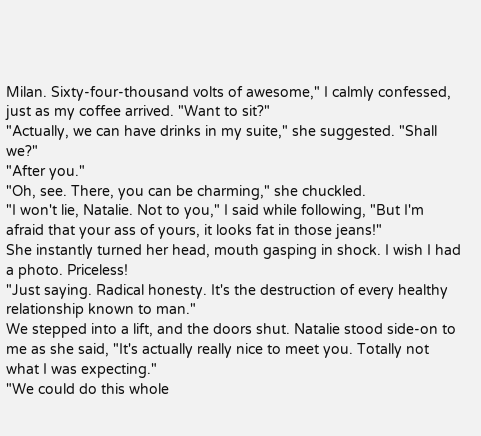Milan. Sixty-four-thousand volts of awesome," I calmly confessed, just as my coffee arrived. "Want to sit?"
"Actually, we can have drinks in my suite," she suggested. "Shall we?"
"After you."
"Oh, see. There, you can be charming," she chuckled.
"I won't lie, Natalie. Not to you," I said while following, "But I'm afraid that your ass of yours, it looks fat in those jeans!"
She instantly turned her head, mouth gasping in shock. I wish I had a photo. Priceless!
"Just saying. Radical honesty. It's the destruction of every healthy relationship known to man."
We stepped into a lift, and the doors shut. Natalie stood side-on to me as she said, "It's actually really nice to meet you. Totally not what I was expecting."
"We could do this whole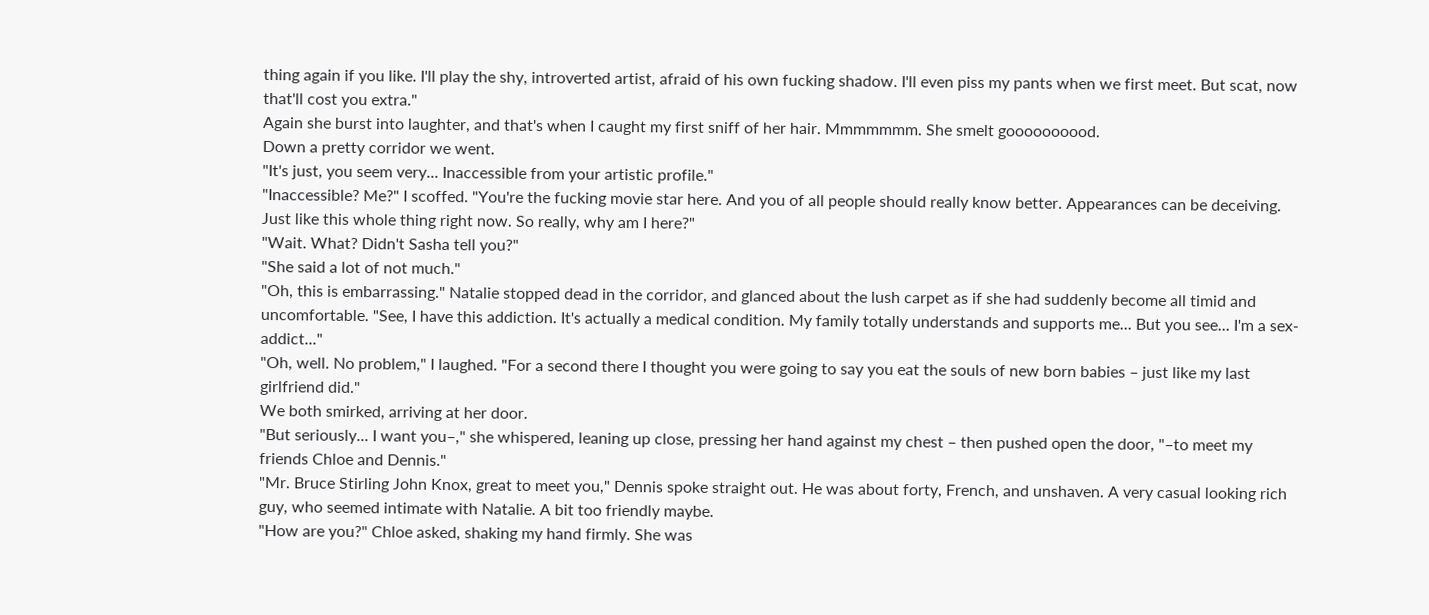thing again if you like. I'll play the shy, introverted artist, afraid of his own fucking shadow. I'll even piss my pants when we first meet. But scat, now that'll cost you extra."
Again she burst into laughter, and that's when I caught my first sniff of her hair. Mmmmmmm. She smelt goooooooood.
Down a pretty corridor we went.
"It's just, you seem very... Inaccessible from your artistic profile."
"Inaccessible? Me?" I scoffed. "You're the fucking movie star here. And you of all people should really know better. Appearances can be deceiving. Just like this whole thing right now. So really, why am I here?"
"Wait. What? Didn't Sasha tell you?"
"She said a lot of not much."
"Oh, this is embarrassing." Natalie stopped dead in the corridor, and glanced about the lush carpet as if she had suddenly become all timid and uncomfortable. "See, I have this addiction. It's actually a medical condition. My family totally understands and supports me... But you see... I'm a sex-addict..."
"Oh, well. No problem," I laughed. "For a second there I thought you were going to say you eat the souls of new born babies – just like my last girlfriend did."
We both smirked, arriving at her door.
"But seriously... I want you–," she whispered, leaning up close, pressing her hand against my chest – then pushed open the door, "–to meet my friends Chloe and Dennis."
"Mr. Bruce Stirling John Knox, great to meet you," Dennis spoke straight out. He was about forty, French, and unshaven. A very casual looking rich guy, who seemed intimate with Natalie. A bit too friendly maybe.
"How are you?" Chloe asked, shaking my hand firmly. She was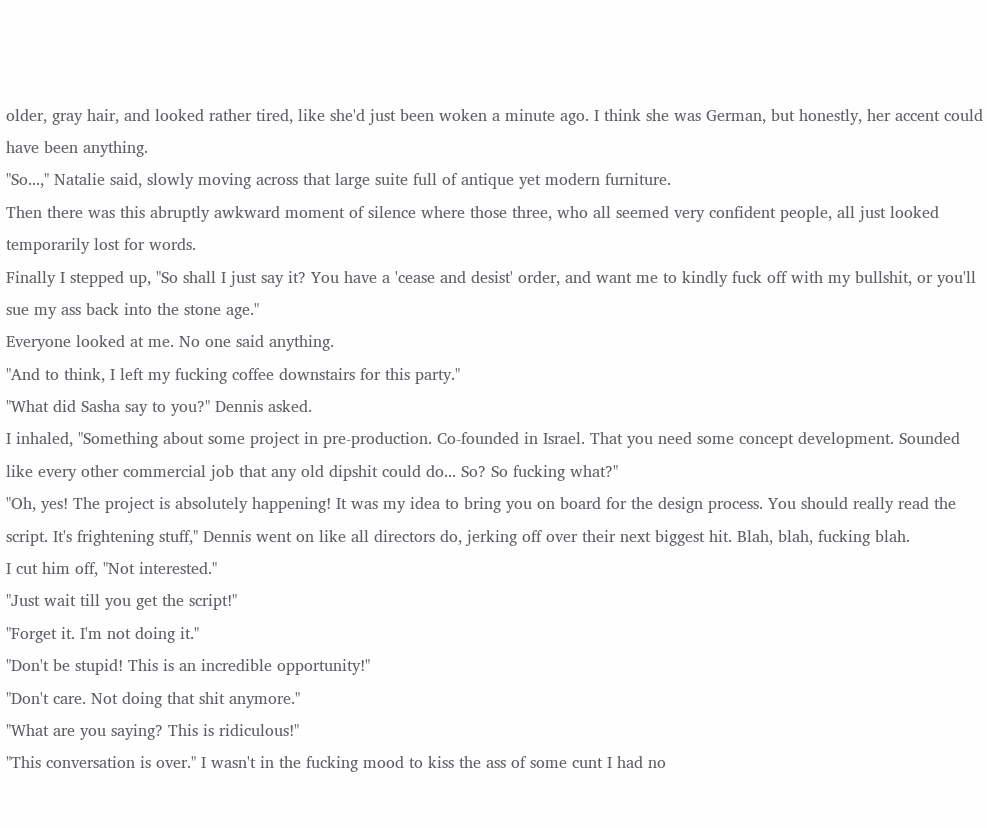older, gray hair, and looked rather tired, like she'd just been woken a minute ago. I think she was German, but honestly, her accent could have been anything.
"So...," Natalie said, slowly moving across that large suite full of antique yet modern furniture.
Then there was this abruptly awkward moment of silence where those three, who all seemed very confident people, all just looked temporarily lost for words.
Finally I stepped up, "So shall I just say it? You have a 'cease and desist' order, and want me to kindly fuck off with my bullshit, or you'll sue my ass back into the stone age."
Everyone looked at me. No one said anything.
"And to think, I left my fucking coffee downstairs for this party."
"What did Sasha say to you?" Dennis asked.
I inhaled, "Something about some project in pre-production. Co-founded in Israel. That you need some concept development. Sounded like every other commercial job that any old dipshit could do... So? So fucking what?"
"Oh, yes! The project is absolutely happening! It was my idea to bring you on board for the design process. You should really read the script. It's frightening stuff," Dennis went on like all directors do, jerking off over their next biggest hit. Blah, blah, fucking blah.
I cut him off, "Not interested."
"Just wait till you get the script!"
"Forget it. I'm not doing it."
"Don't be stupid! This is an incredible opportunity!"
"Don't care. Not doing that shit anymore."
"What are you saying? This is ridiculous!"
"This conversation is over." I wasn't in the fucking mood to kiss the ass of some cunt I had no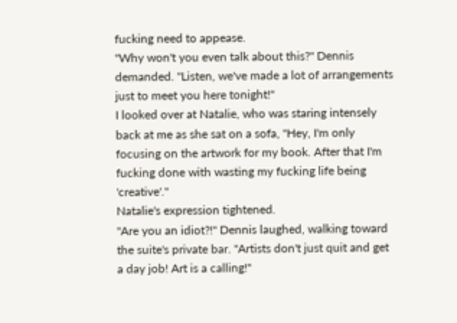fucking need to appease.
"Why won't you even talk about this?" Dennis demanded. "Listen, we've made a lot of arrangements just to meet you here tonight!"
I looked over at Natalie, who was staring intensely back at me as she sat on a sofa, "Hey, I'm only focusing on the artwork for my book. After that I'm fucking done with wasting my fucking life being 'creative'."
Natalie's expression tightened.
"Are you an idiot?!" Dennis laughed, walking toward the suite's private bar. "Artists don't just quit and get a day job! Art is a calling!"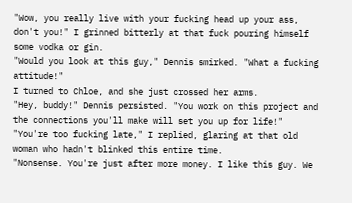"Wow, you really live with your fucking head up your ass, don't you!" I grinned bitterly at that fuck pouring himself some vodka or gin.
"Would you look at this guy," Dennis smirked. "What a fucking attitude!"
I turned to Chloe, and she just crossed her arms.
"Hey, buddy!" Dennis persisted. "You work on this project and the connections you'll make will set you up for life!"
"You're too fucking late," I replied, glaring at that old woman who hadn't blinked this entire time.
"Nonsense. You're just after more money. I like this guy. We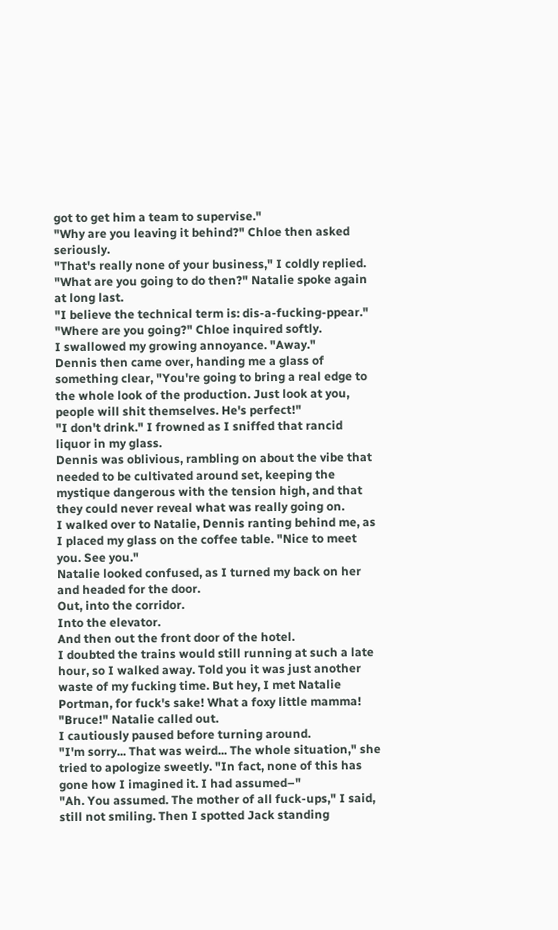got to get him a team to supervise."
"Why are you leaving it behind?" Chloe then asked seriously.
"That's really none of your business," I coldly replied.
"What are you going to do then?" Natalie spoke again at long last.
"I believe the technical term is: dis-a-fucking-ppear."
"Where are you going?" Chloe inquired softly.
I swallowed my growing annoyance. "Away."
Dennis then came over, handing me a glass of something clear, "You're going to bring a real edge to the whole look of the production. Just look at you, people will shit themselves. He's perfect!"
"I don't drink." I frowned as I sniffed that rancid liquor in my glass.
Dennis was oblivious, rambling on about the vibe that needed to be cultivated around set, keeping the mystique dangerous with the tension high, and that they could never reveal what was really going on.
I walked over to Natalie, Dennis ranting behind me, as I placed my glass on the coffee table. "Nice to meet you. See you."
Natalie looked confused, as I turned my back on her and headed for the door.
Out, into the corridor.
Into the elevator.
And then out the front door of the hotel.
I doubted the trains would still running at such a late hour, so I walked away. Told you it was just another waste of my fucking time. But hey, I met Natalie Portman, for fuck's sake! What a foxy little mamma!
"Bruce!" Natalie called out.
I cautiously paused before turning around.
"I'm sorry... That was weird... The whole situation," she tried to apologize sweetly. "In fact, none of this has gone how I imagined it. I had assumed–"
"Ah. You assumed. The mother of all fuck-ups," I said, still not smiling. Then I spotted Jack standing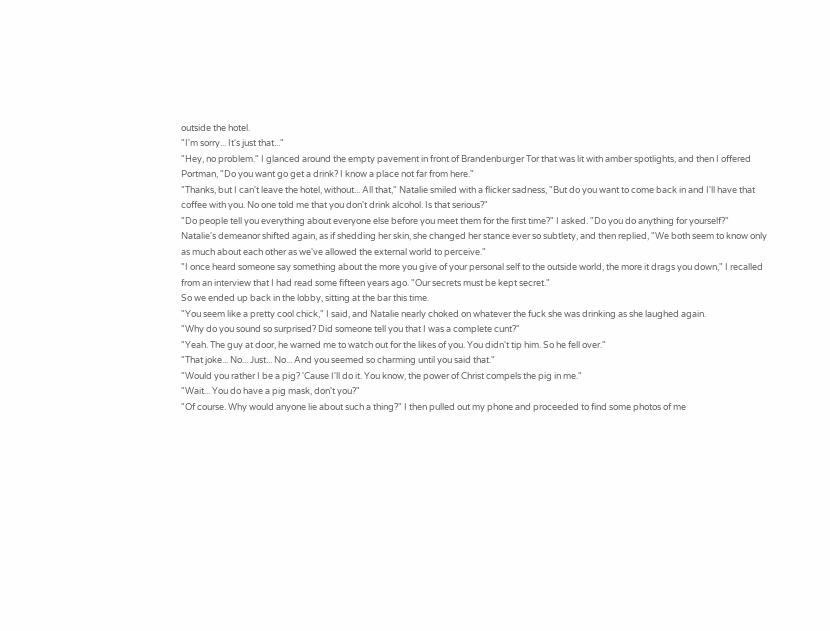outside the hotel.
"I'm sorry... It's just that..."
"Hey, no problem." I glanced around the empty pavement in front of Brandenburger Tor that was lit with amber spotlights, and then I offered Portman, "Do you want go get a drink? I know a place not far from here."
"Thanks, but I can't leave the hotel, without... All that," Natalie smiled with a flicker sadness, "But do you want to come back in and I'll have that coffee with you. No one told me that you don't drink alcohol. Is that serious?"
"Do people tell you everything about everyone else before you meet them for the first time?" I asked. "Do you do anything for yourself?"
Natalie's demeanor shifted again, as if shedding her skin, she changed her stance ever so subtlety, and then replied, "We both seem to know only as much about each other as we've allowed the external world to perceive."
"I once heard someone say something about the more you give of your personal self to the outside world, the more it drags you down," I recalled from an interview that I had read some fifteen years ago. "Our secrets must be kept secret."
So we ended up back in the lobby, sitting at the bar this time.
"You seem like a pretty cool chick," I said, and Natalie nearly choked on whatever the fuck she was drinking as she laughed again.
"Why do you sound so surprised? Did someone tell you that I was a complete cunt?"
"Yeah. The guy at door, he warned me to watch out for the likes of you. You didn't tip him. So he fell over."
"That joke... No... Just... No... And you seemed so charming until you said that."
"Would you rather I be a pig? 'Cause I'll do it. You know, the power of Christ compels the pig in me."
"Wait... You do have a pig mask, don't you?"
"Of course. Why would anyone lie about such a thing?" I then pulled out my phone and proceeded to find some photos of me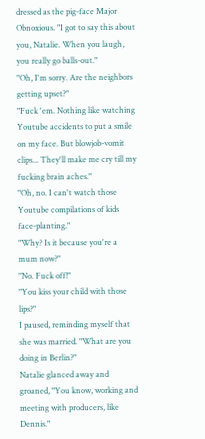dressed as the pig-face Major Obnoxious. "I got to say this about you, Natalie. When you laugh, you really go balls-out."
"Oh, I'm sorry. Are the neighbors getting upset?"
"Fuck 'em. Nothing like watching Youtube accidents to put a smile on my face. But blowjob-vomit clips... They'll make me cry till my fucking brain aches."
"Oh, no. I can't watch those Youtube compilations of kids face-planting."
"Why? Is it because you're a mum now?"
"No. Fuck off!"
"You kiss your child with those lips?"
I paused, reminding myself that she was married. "What are you doing in Berlin?"
Natalie glanced away and groaned, "You know, working and meeting with producers, like Dennis."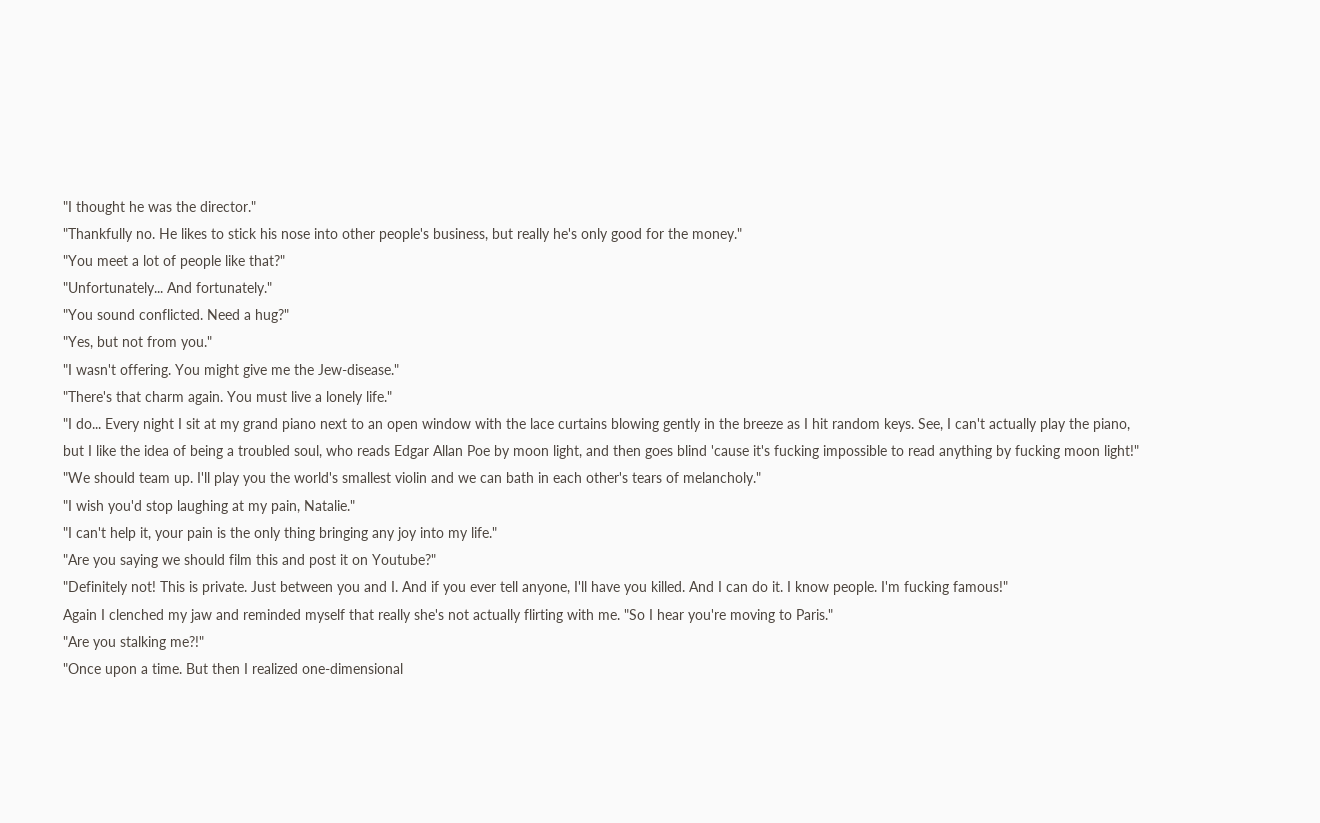"I thought he was the director."
"Thankfully no. He likes to stick his nose into other people's business, but really he's only good for the money."
"You meet a lot of people like that?"
"Unfortunately... And fortunately."
"You sound conflicted. Need a hug?"
"Yes, but not from you."
"I wasn't offering. You might give me the Jew-disease."
"There's that charm again. You must live a lonely life."
"I do... Every night I sit at my grand piano next to an open window with the lace curtains blowing gently in the breeze as I hit random keys. See, I can't actually play the piano, but I like the idea of being a troubled soul, who reads Edgar Allan Poe by moon light, and then goes blind 'cause it's fucking impossible to read anything by fucking moon light!"
"We should team up. I'll play you the world's smallest violin and we can bath in each other's tears of melancholy."
"I wish you'd stop laughing at my pain, Natalie."
"I can't help it, your pain is the only thing bringing any joy into my life."
"Are you saying we should film this and post it on Youtube?"
"Definitely not! This is private. Just between you and I. And if you ever tell anyone, I'll have you killed. And I can do it. I know people. I'm fucking famous!"
Again I clenched my jaw and reminded myself that really she's not actually flirting with me. "So I hear you're moving to Paris."
"Are you stalking me?!"
"Once upon a time. But then I realized one-dimensional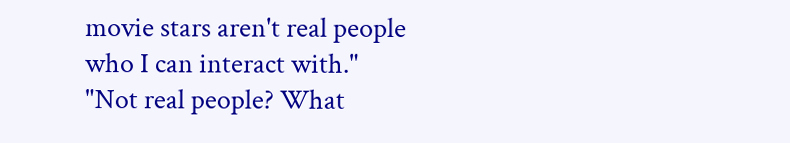movie stars aren't real people who I can interact with."
"Not real people? What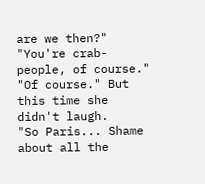are we then?"
"You're crab-people, of course."
"Of course." But this time she didn't laugh.
"So Paris... Shame about all the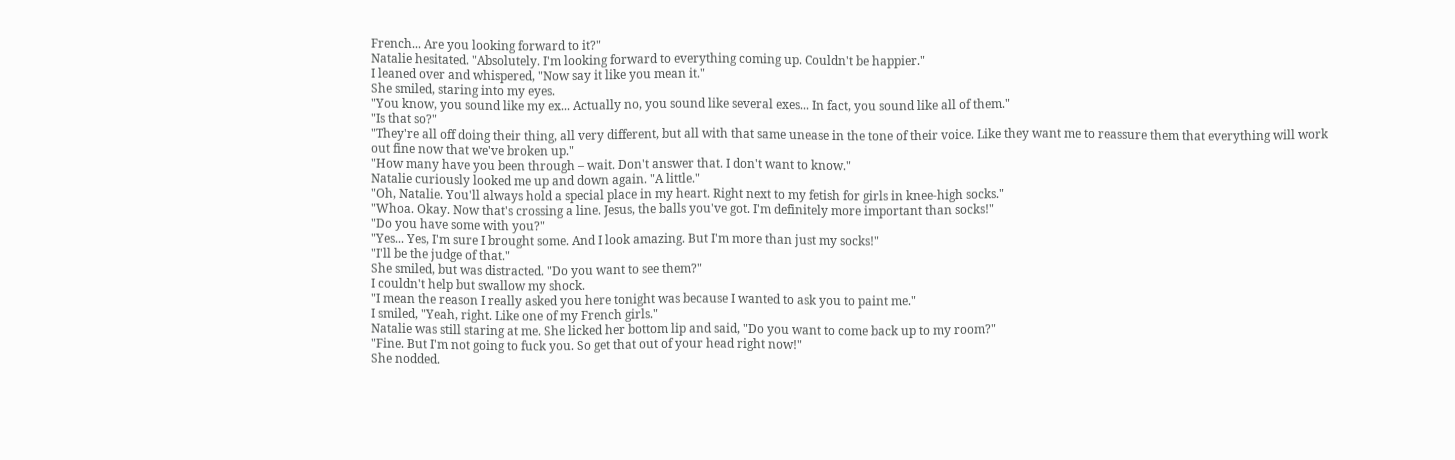French... Are you looking forward to it?"
Natalie hesitated. "Absolutely. I'm looking forward to everything coming up. Couldn't be happier."
I leaned over and whispered, "Now say it like you mean it."
She smiled, staring into my eyes.
"You know, you sound like my ex... Actually no, you sound like several exes... In fact, you sound like all of them."
"Is that so?"
"They're all off doing their thing, all very different, but all with that same unease in the tone of their voice. Like they want me to reassure them that everything will work out fine now that we've broken up."
"How many have you been through – wait. Don't answer that. I don't want to know."
Natalie curiously looked me up and down again. "A little."
"Oh, Natalie. You'll always hold a special place in my heart. Right next to my fetish for girls in knee-high socks."
"Whoa. Okay. Now that's crossing a line. Jesus, the balls you've got. I'm definitely more important than socks!"
"Do you have some with you?"
"Yes... Yes, I'm sure I brought some. And I look amazing. But I'm more than just my socks!"
"I'll be the judge of that."
She smiled, but was distracted. "Do you want to see them?"
I couldn't help but swallow my shock.
"I mean the reason I really asked you here tonight was because I wanted to ask you to paint me."
I smiled, "Yeah, right. Like one of my French girls."
Natalie was still staring at me. She licked her bottom lip and said, "Do you want to come back up to my room?"
"Fine. But I'm not going to fuck you. So get that out of your head right now!"
She nodded.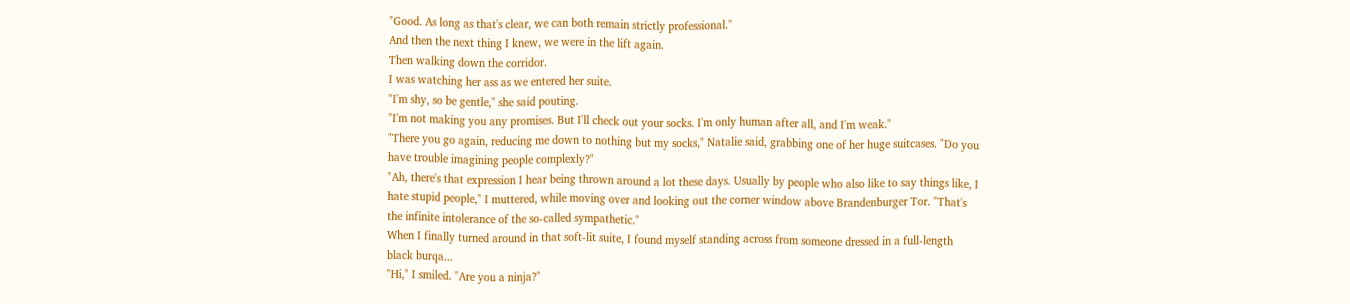"Good. As long as that's clear, we can both remain strictly professional."
And then the next thing I knew, we were in the lift again.
Then walking down the corridor.
I was watching her ass as we entered her suite.
"I'm shy, so be gentle," she said pouting.
"I'm not making you any promises. But I'll check out your socks. I'm only human after all, and I'm weak."
"There you go again, reducing me down to nothing but my socks," Natalie said, grabbing one of her huge suitcases. "Do you have trouble imagining people complexly?"
"Ah, there's that expression I hear being thrown around a lot these days. Usually by people who also like to say things like, I hate stupid people," I muttered, while moving over and looking out the corner window above Brandenburger Tor. "That's the infinite intolerance of the so-called sympathetic."
When I finally turned around in that soft-lit suite, I found myself standing across from someone dressed in a full-length black burqa...
"Hi," I smiled. "Are you a ninja?"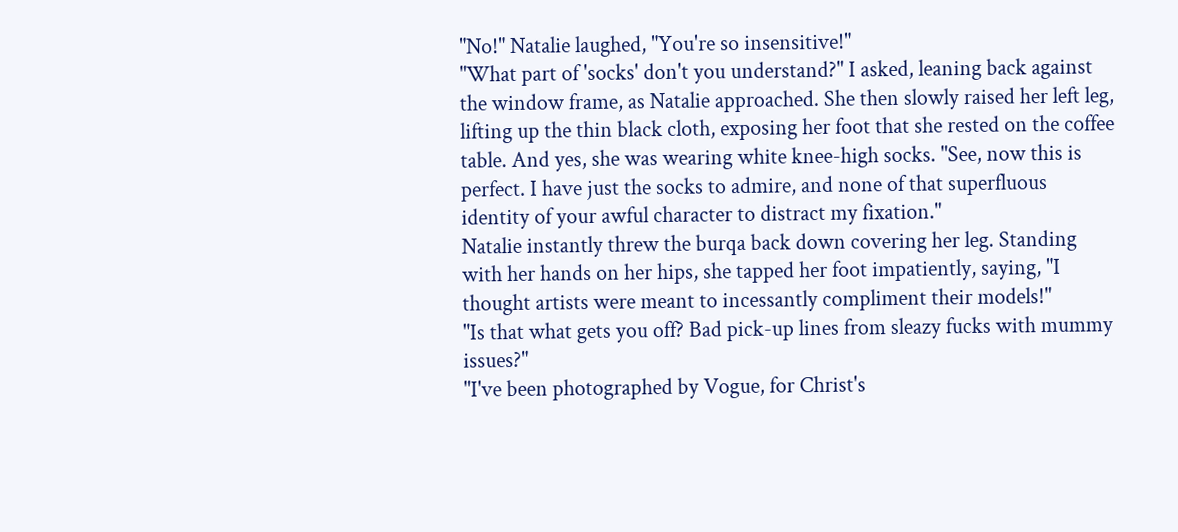"No!" Natalie laughed, "You're so insensitive!"
"What part of 'socks' don't you understand?" I asked, leaning back against the window frame, as Natalie approached. She then slowly raised her left leg, lifting up the thin black cloth, exposing her foot that she rested on the coffee table. And yes, she was wearing white knee-high socks. "See, now this is perfect. I have just the socks to admire, and none of that superfluous identity of your awful character to distract my fixation."
Natalie instantly threw the burqa back down covering her leg. Standing with her hands on her hips, she tapped her foot impatiently, saying, "I thought artists were meant to incessantly compliment their models!"
"Is that what gets you off? Bad pick-up lines from sleazy fucks with mummy issues?"
"I've been photographed by Vogue, for Christ's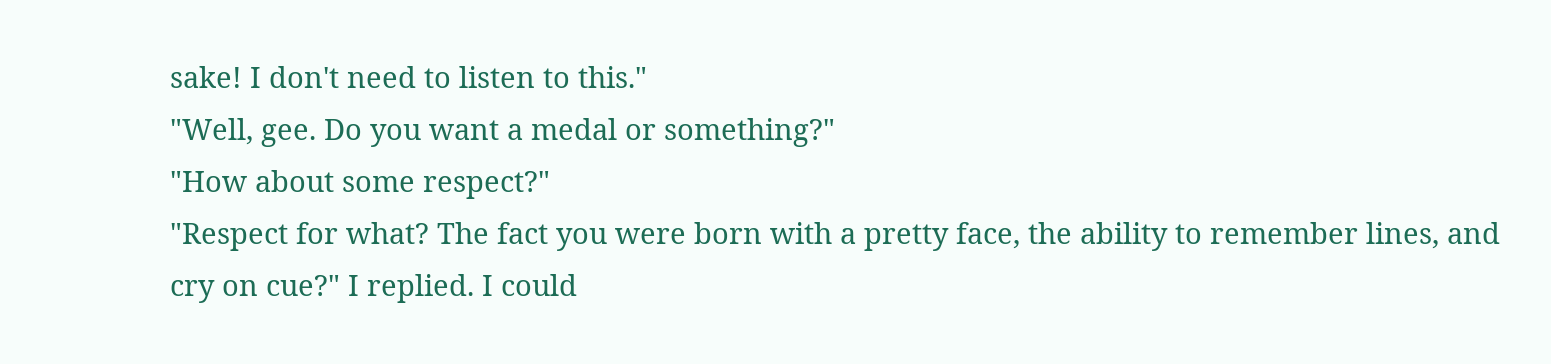sake! I don't need to listen to this."
"Well, gee. Do you want a medal or something?"
"How about some respect?"
"Respect for what? The fact you were born with a pretty face, the ability to remember lines, and cry on cue?" I replied. I could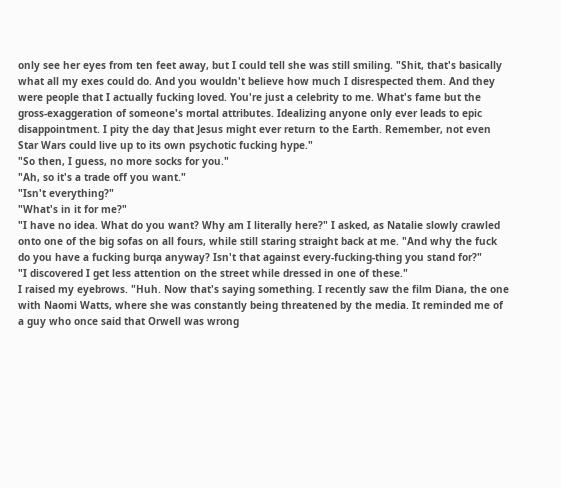only see her eyes from ten feet away, but I could tell she was still smiling. "Shit, that's basically what all my exes could do. And you wouldn't believe how much I disrespected them. And they were people that I actually fucking loved. You're just a celebrity to me. What's fame but the gross-exaggeration of someone's mortal attributes. Idealizing anyone only ever leads to epic disappointment. I pity the day that Jesus might ever return to the Earth. Remember, not even Star Wars could live up to its own psychotic fucking hype."
"So then, I guess, no more socks for you."
"Ah, so it's a trade off you want."
"Isn't everything?"
"What's in it for me?"
"I have no idea. What do you want? Why am I literally here?" I asked, as Natalie slowly crawled onto one of the big sofas on all fours, while still staring straight back at me. "And why the fuck do you have a fucking burqa anyway? Isn't that against every-fucking-thing you stand for?"
"I discovered I get less attention on the street while dressed in one of these."
I raised my eyebrows. "Huh. Now that's saying something. I recently saw the film Diana, the one with Naomi Watts, where she was constantly being threatened by the media. It reminded me of a guy who once said that Orwell was wrong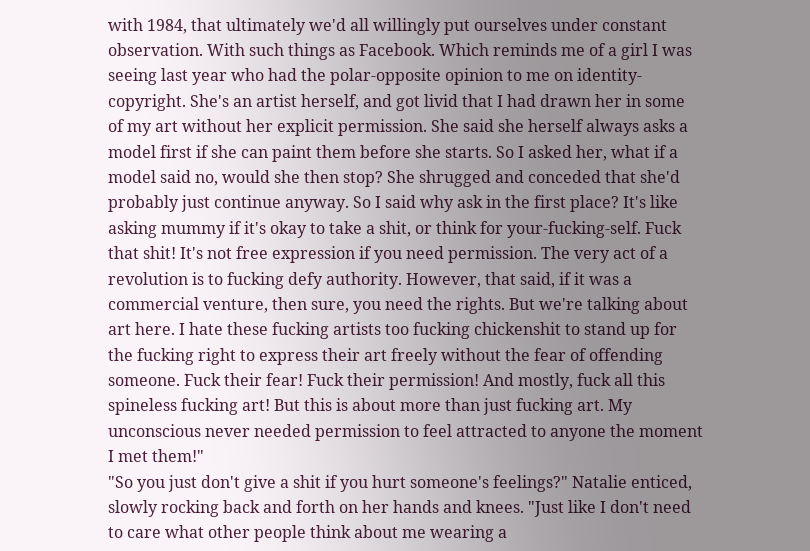with 1984, that ultimately we'd all willingly put ourselves under constant observation. With such things as Facebook. Which reminds me of a girl I was seeing last year who had the polar-opposite opinion to me on identity-copyright. She's an artist herself, and got livid that I had drawn her in some of my art without her explicit permission. She said she herself always asks a model first if she can paint them before she starts. So I asked her, what if a model said no, would she then stop? She shrugged and conceded that she'd probably just continue anyway. So I said why ask in the first place? It's like asking mummy if it's okay to take a shit, or think for your-fucking-self. Fuck that shit! It's not free expression if you need permission. The very act of a revolution is to fucking defy authority. However, that said, if it was a commercial venture, then sure, you need the rights. But we're talking about art here. I hate these fucking artists too fucking chickenshit to stand up for the fucking right to express their art freely without the fear of offending someone. Fuck their fear! Fuck their permission! And mostly, fuck all this spineless fucking art! But this is about more than just fucking art. My unconscious never needed permission to feel attracted to anyone the moment I met them!"
"So you just don't give a shit if you hurt someone's feelings?" Natalie enticed, slowly rocking back and forth on her hands and knees. "Just like I don't need to care what other people think about me wearing a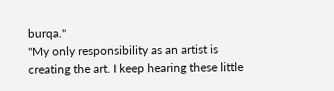burqa."
"My only responsibility as an artist is creating the art. I keep hearing these little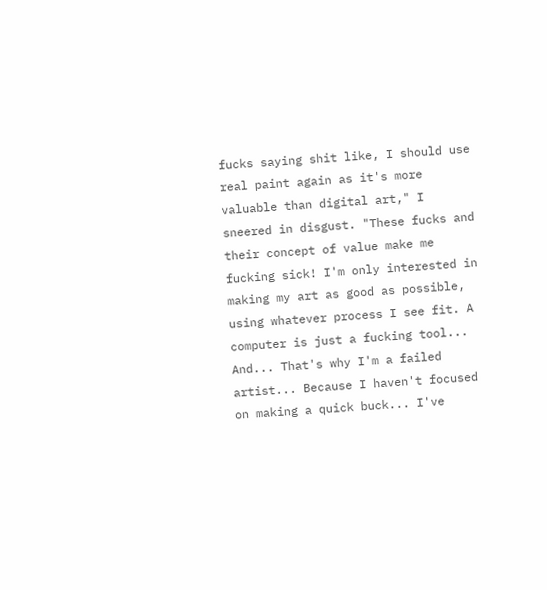fucks saying shit like, I should use real paint again as it's more valuable than digital art," I sneered in disgust. "These fucks and their concept of value make me fucking sick! I'm only interested in making my art as good as possible, using whatever process I see fit. A computer is just a fucking tool... And... That's why I'm a failed artist... Because I haven't focused on making a quick buck... I've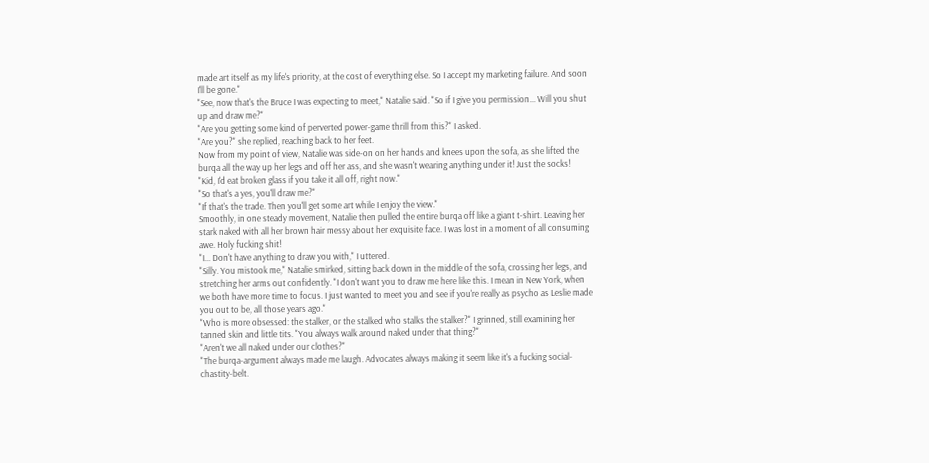made art itself as my life's priority, at the cost of everything else. So I accept my marketing failure. And soon I'll be gone."
"See, now that's the Bruce I was expecting to meet," Natalie said. "So if I give you permission... Will you shut up and draw me?"
"Are you getting some kind of perverted power-game thrill from this?" I asked.
"Are you?" she replied, reaching back to her feet.
Now from my point of view, Natalie was side-on on her hands and knees upon the sofa, as she lifted the burqa all the way up her legs and off her ass, and she wasn't wearing anything under it! Just the socks!
"Kid, I'd eat broken glass if you take it all off, right now."
"So that's a yes, you'll draw me?"
"If that's the trade. Then you'll get some art while I enjoy the view."
Smoothly, in one steady movement, Natalie then pulled the entire burqa off like a giant t-shirt. Leaving her stark naked with all her brown hair messy about her exquisite face. I was lost in a moment of all consuming awe. Holy fucking shit!
"I... Don't have anything to draw you with," I uttered.
"Silly. You mistook me," Natalie smirked, sitting back down in the middle of the sofa, crossing her legs, and stretching her arms out confidently. "I don't want you to draw me here like this. I mean in New York, when we both have more time to focus. I just wanted to meet you and see if you're really as psycho as Leslie made you out to be, all those years ago."
"Who is more obsessed: the stalker, or the stalked who stalks the stalker?" I grinned, still examining her tanned skin and little tits. "You always walk around naked under that thing?"
"Aren't we all naked under our clothes?"
"The burqa-argument always made me laugh. Advocates always making it seem like it's a fucking social-chastity-belt.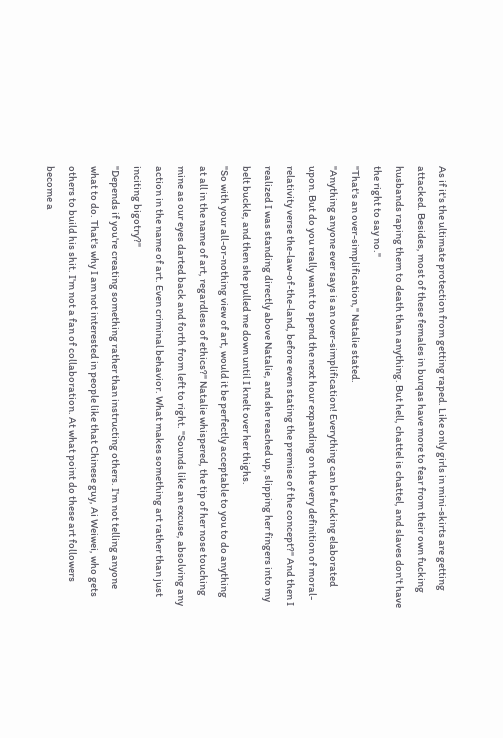As if it's the ultimate protection from getting raped. Like only girls in mini-skirts are getting attacked. Besides, most of these females in burqas have more to fear from their own fucking husbands raping them to death than anything. But hell, chattel is chattel, and slaves don't have the right to say no."
"That's an over-simplification," Natalie stated.
"Anything anyone ever says is an over-simplification! Everything can be fucking elaborated upon. But do you really want to spend the next hour expanding on the very definition of moral-relativity verse the-law-of-the-land, before even stating the premise of the concept?" And then I realized I was standing directly above Natalie, and she reached up, slipping her fingers into my belt buckle, and then she pulled me down until I knelt over her thighs.
"So with your all-or-nothing view of art, would it be perfectly acceptable to you to do anything at all in the name of art, regardless of ethics?" Natalie whispered, the tip of her nose touching mine as our eyes darted back and forth from left to right. "Sounds like an excuse, absolving any action in the name of art. Even criminal behavior. What makes something art rather than just inciting bigotry?"
"Depends if you're creating something rather than instructing others. I'm not telling anyone what to do. That's why I am not interested in people like that Chinese guy, Ai Weiwei, who gets others to build his shit. I'm not a fan of collaboration. At what point do these art followers become a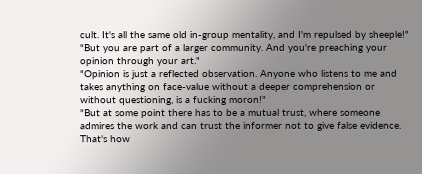cult. It's all the same old in-group mentality, and I'm repulsed by sheeple!"
"But you are part of a larger community. And you're preaching your opinion through your art."
"Opinion is just a reflected observation. Anyone who listens to me and takes anything on face-value without a deeper comprehension or without questioning, is a fucking moron!"
"But at some point there has to be a mutual trust, where someone admires the work and can trust the informer not to give false evidence. That's how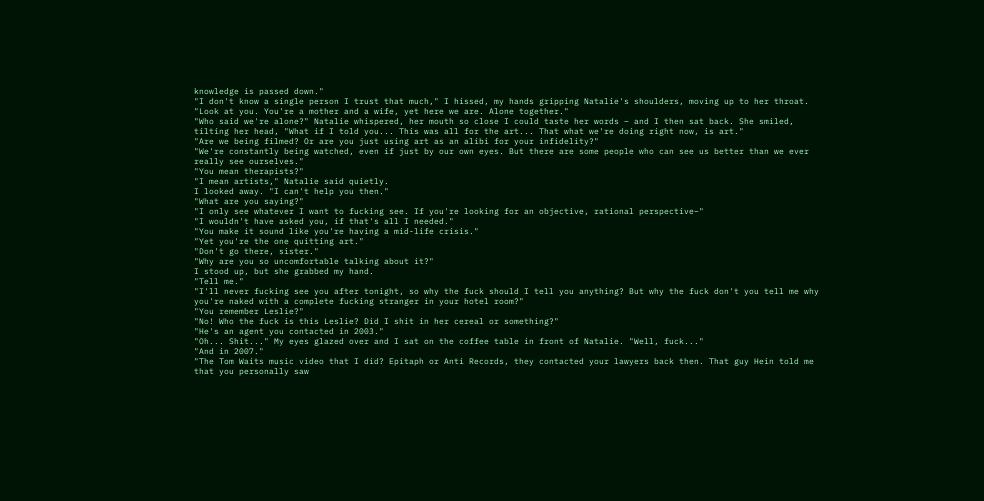knowledge is passed down."
"I don't know a single person I trust that much," I hissed, my hands gripping Natalie's shoulders, moving up to her throat. "Look at you. You're a mother and a wife, yet here we are. Alone together."
"Who said we're alone?" Natalie whispered, her mouth so close I could taste her words – and I then sat back. She smiled, tilting her head, "What if I told you... This was all for the art... That what we're doing right now, is art."
"Are we being filmed? Or are you just using art as an alibi for your infidelity?"
"We're constantly being watched, even if just by our own eyes. But there are some people who can see us better than we ever really see ourselves."
"You mean therapists?"
"I mean artists," Natalie said quietly.
I looked away. "I can't help you then."
"What are you saying?"
"I only see whatever I want to fucking see. If you're looking for an objective, rational perspective–"
"I wouldn't have asked you, if that's all I needed."
"You make it sound like you're having a mid-life crisis."
"Yet you're the one quitting art."
"Don't go there, sister."
"Why are you so uncomfortable talking about it?"
I stood up, but she grabbed my hand.
"Tell me."
"I'll never fucking see you after tonight, so why the fuck should I tell you anything? But why the fuck don't you tell me why you're naked with a complete fucking stranger in your hotel room?"
"You remember Leslie?"
"No! Who the fuck is this Leslie? Did I shit in her cereal or something?"
"He's an agent you contacted in 2003."
"Oh... Shit..." My eyes glazed over and I sat on the coffee table in front of Natalie. "Well, fuck..."
"And in 2007."
"The Tom Waits music video that I did? Epitaph or Anti Records, they contacted your lawyers back then. That guy Hein told me that you personally saw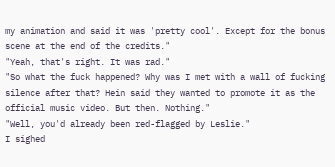my animation and said it was 'pretty cool'. Except for the bonus scene at the end of the credits."
"Yeah, that's right. It was rad."
"So what the fuck happened? Why was I met with a wall of fucking silence after that? Hein said they wanted to promote it as the official music video. But then. Nothing."
"Well, you'd already been red-flagged by Leslie."
I sighed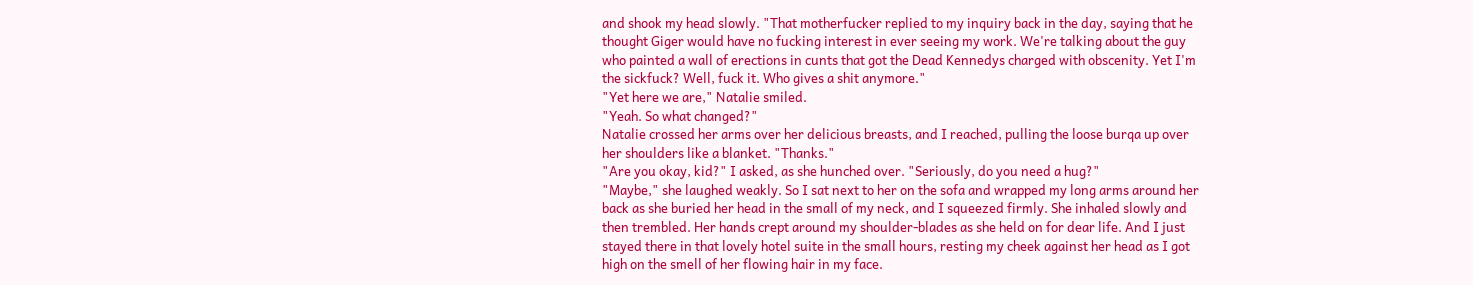and shook my head slowly. "That motherfucker replied to my inquiry back in the day, saying that he thought Giger would have no fucking interest in ever seeing my work. We're talking about the guy who painted a wall of erections in cunts that got the Dead Kennedys charged with obscenity. Yet I'm the sickfuck? Well, fuck it. Who gives a shit anymore."
"Yet here we are," Natalie smiled.
"Yeah. So what changed?"
Natalie crossed her arms over her delicious breasts, and I reached, pulling the loose burqa up over her shoulders like a blanket. "Thanks."
"Are you okay, kid?" I asked, as she hunched over. "Seriously, do you need a hug?"
"Maybe," she laughed weakly. So I sat next to her on the sofa and wrapped my long arms around her back as she buried her head in the small of my neck, and I squeezed firmly. She inhaled slowly and then trembled. Her hands crept around my shoulder-blades as she held on for dear life. And I just stayed there in that lovely hotel suite in the small hours, resting my cheek against her head as I got high on the smell of her flowing hair in my face.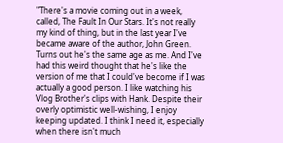"There's a movie coming out in a week, called, The Fault In Our Stars. It's not really my kind of thing, but in the last year I've became aware of the author, John Green. Turns out he's the same age as me. And I've had this weird thought that he's like the version of me that I could've become if I was actually a good person. I like watching his Vlog Brother's clips with Hank. Despite their overly optimistic well-wishing, I enjoy keeping updated. I think I need it, especially when there isn't much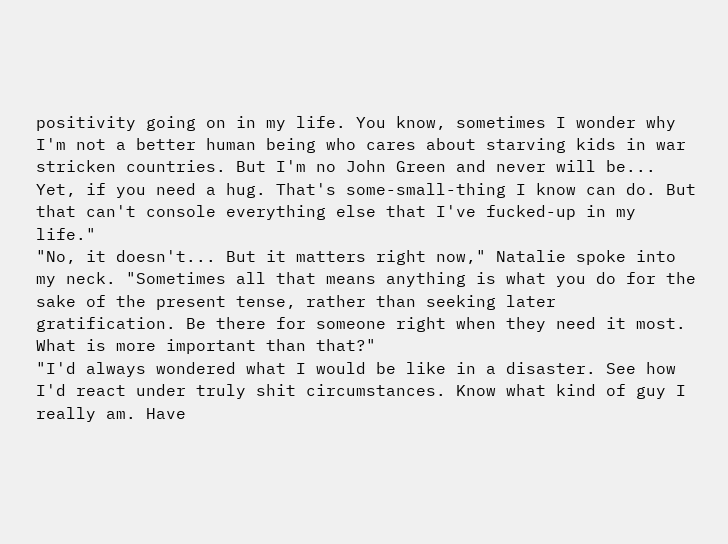positivity going on in my life. You know, sometimes I wonder why I'm not a better human being who cares about starving kids in war stricken countries. But I'm no John Green and never will be... Yet, if you need a hug. That's some-small-thing I know can do. But that can't console everything else that I've fucked-up in my life."
"No, it doesn't... But it matters right now," Natalie spoke into my neck. "Sometimes all that means anything is what you do for the sake of the present tense, rather than seeking later gratification. Be there for someone right when they need it most. What is more important than that?"
"I'd always wondered what I would be like in a disaster. See how I'd react under truly shit circumstances. Know what kind of guy I really am. Have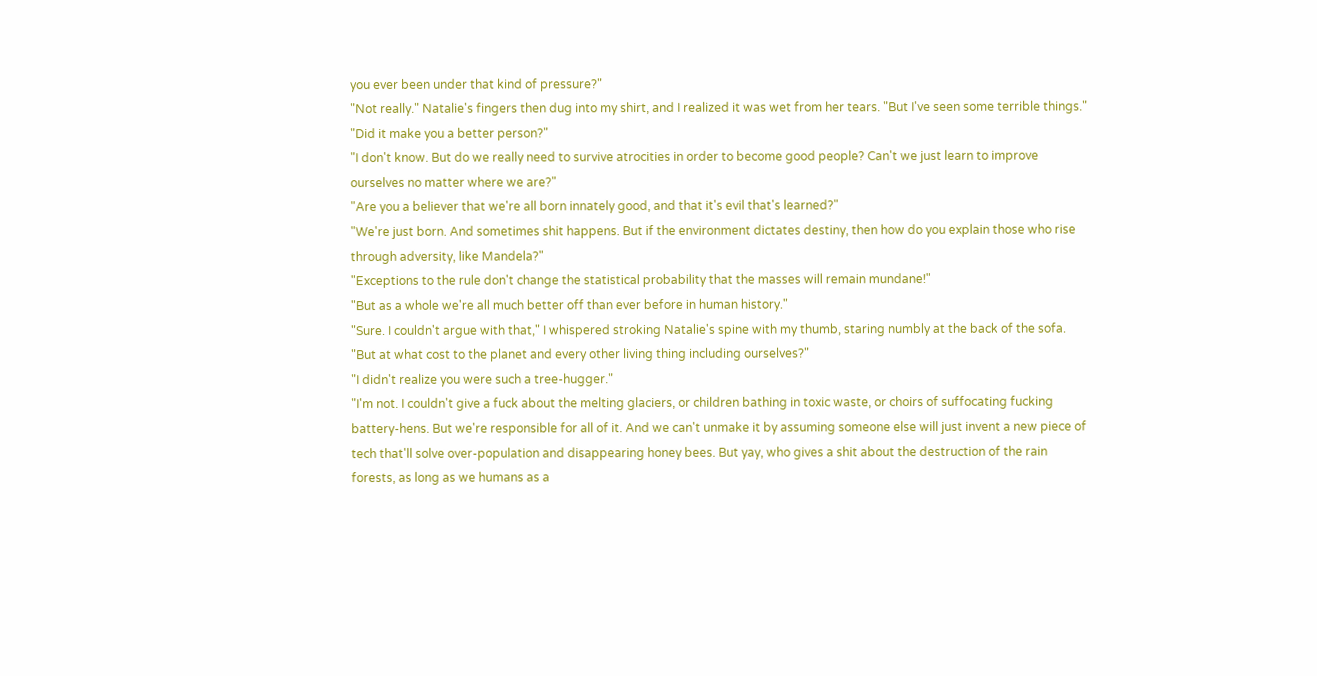you ever been under that kind of pressure?"
"Not really." Natalie's fingers then dug into my shirt, and I realized it was wet from her tears. "But I've seen some terrible things."
"Did it make you a better person?"
"I don't know. But do we really need to survive atrocities in order to become good people? Can't we just learn to improve ourselves no matter where we are?"
"Are you a believer that we're all born innately good, and that it's evil that's learned?"
"We're just born. And sometimes shit happens. But if the environment dictates destiny, then how do you explain those who rise through adversity, like Mandela?"
"Exceptions to the rule don't change the statistical probability that the masses will remain mundane!"
"But as a whole we're all much better off than ever before in human history."
"Sure. I couldn't argue with that," I whispered stroking Natalie's spine with my thumb, staring numbly at the back of the sofa. "But at what cost to the planet and every other living thing including ourselves?"
"I didn't realize you were such a tree-hugger."
"I'm not. I couldn't give a fuck about the melting glaciers, or children bathing in toxic waste, or choirs of suffocating fucking battery-hens. But we're responsible for all of it. And we can't unmake it by assuming someone else will just invent a new piece of tech that'll solve over-population and disappearing honey bees. But yay, who gives a shit about the destruction of the rain forests, as long as we humans as a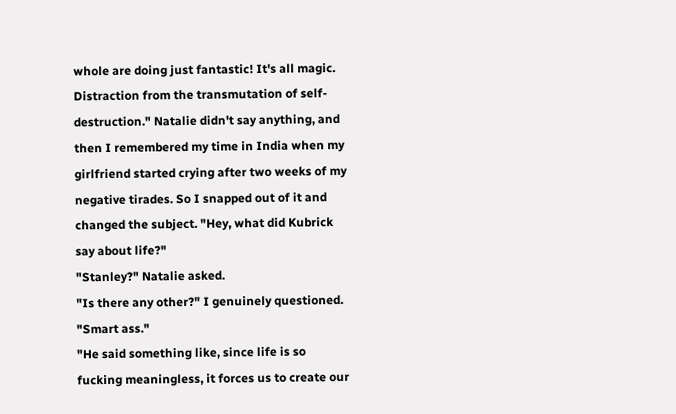whole are doing just fantastic! It's all magic. Distraction from the transmutation of self-destruction." Natalie didn't say anything, and then I remembered my time in India when my girlfriend started crying after two weeks of my negative tirades. So I snapped out of it and changed the subject. "Hey, what did Kubrick say about life?"
"Stanley?" Natalie asked.
"Is there any other?" I genuinely questioned.
"Smart ass."
"He said something like, since life is so fucking meaningless, it forces us to create our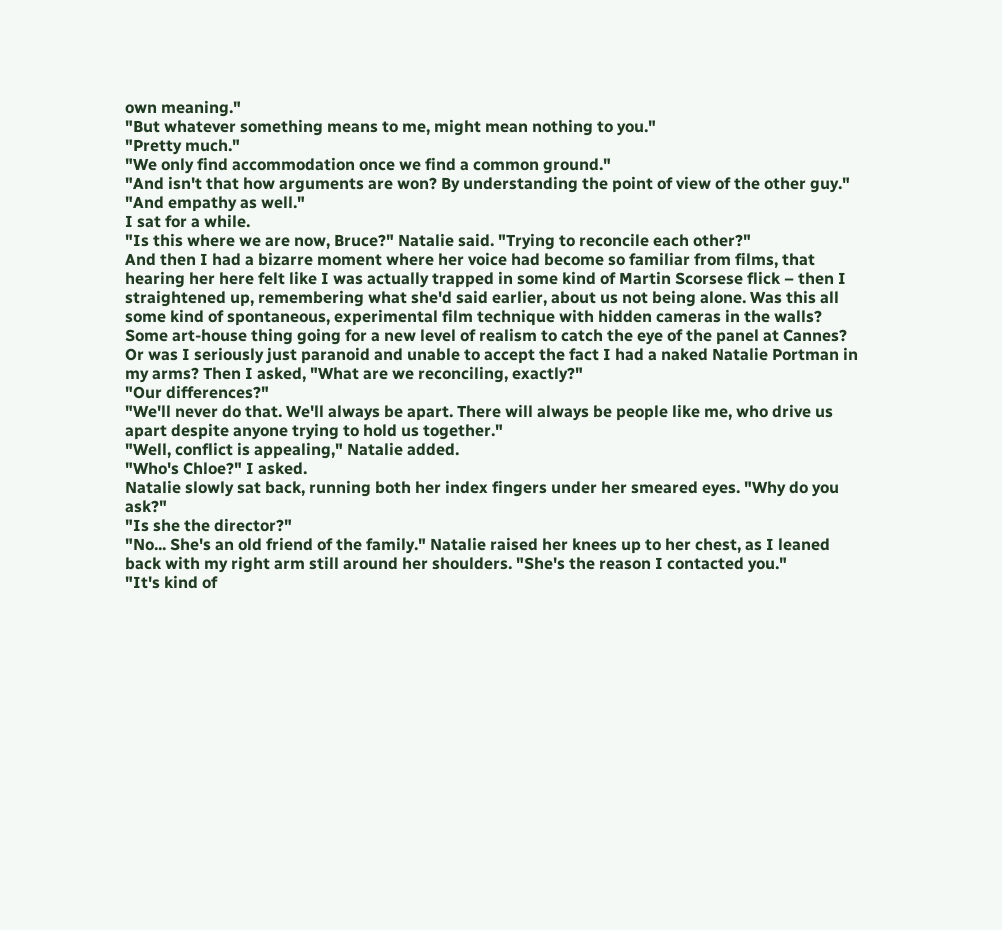own meaning."
"But whatever something means to me, might mean nothing to you."
"Pretty much."
"We only find accommodation once we find a common ground."
"And isn't that how arguments are won? By understanding the point of view of the other guy."
"And empathy as well."
I sat for a while.
"Is this where we are now, Bruce?" Natalie said. "Trying to reconcile each other?"
And then I had a bizarre moment where her voice had become so familiar from films, that hearing her here felt like I was actually trapped in some kind of Martin Scorsese flick – then I straightened up, remembering what she'd said earlier, about us not being alone. Was this all some kind of spontaneous, experimental film technique with hidden cameras in the walls? Some art-house thing going for a new level of realism to catch the eye of the panel at Cannes? Or was I seriously just paranoid and unable to accept the fact I had a naked Natalie Portman in my arms? Then I asked, "What are we reconciling, exactly?"
"Our differences?"
"We'll never do that. We'll always be apart. There will always be people like me, who drive us apart despite anyone trying to hold us together."
"Well, conflict is appealing," Natalie added.
"Who's Chloe?" I asked.
Natalie slowly sat back, running both her index fingers under her smeared eyes. "Why do you ask?"
"Is she the director?"
"No... She's an old friend of the family." Natalie raised her knees up to her chest, as I leaned back with my right arm still around her shoulders. "She's the reason I contacted you."
"It's kind of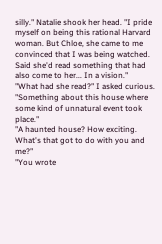silly." Natalie shook her head. "I pride myself on being this rational Harvard woman. But Chloe, she came to me convinced that I was being watched. Said she'd read something that had also come to her... In a vision."
"What had she read?" I asked curious.
"Something about this house where some kind of unnatural event took place."
"A haunted house? How exciting. What's that got to do with you and me?"
"You wrote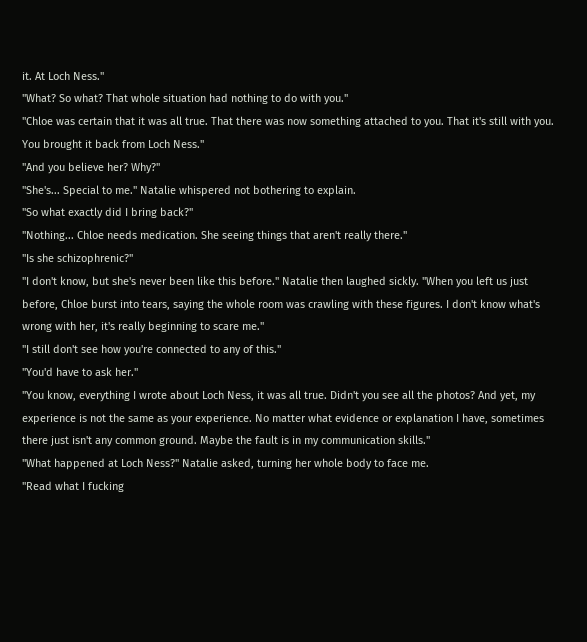it. At Loch Ness."
"What? So what? That whole situation had nothing to do with you."
"Chloe was certain that it was all true. That there was now something attached to you. That it's still with you. You brought it back from Loch Ness."
"And you believe her? Why?"
"She's... Special to me." Natalie whispered not bothering to explain.
"So what exactly did I bring back?"
"Nothing... Chloe needs medication. She seeing things that aren't really there."
"Is she schizophrenic?"
"I don't know, but she's never been like this before." Natalie then laughed sickly. "When you left us just before, Chloe burst into tears, saying the whole room was crawling with these figures. I don't know what's wrong with her, it's really beginning to scare me."
"I still don't see how you're connected to any of this."
"You'd have to ask her."
"You know, everything I wrote about Loch Ness, it was all true. Didn't you see all the photos? And yet, my experience is not the same as your experience. No matter what evidence or explanation I have, sometimes there just isn't any common ground. Maybe the fault is in my communication skills."
"What happened at Loch Ness?" Natalie asked, turning her whole body to face me.
"Read what I fucking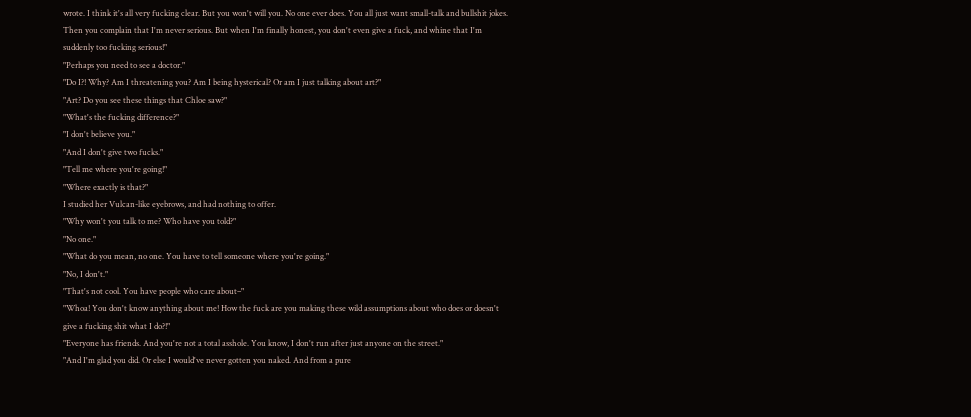wrote. I think it's all very fucking clear. But you won't will you. No one ever does. You all just want small-talk and bullshit jokes. Then you complain that I'm never serious. But when I'm finally honest, you don't even give a fuck, and whine that I'm suddenly too fucking serious!"
"Perhaps you need to see a doctor."
"Do I?! Why? Am I threatening you? Am I being hysterical? Or am I just talking about art?"
"Art? Do you see these things that Chloe saw?"
"What's the fucking difference?"
"I don't believe you."
"And I don't give two fucks."
"Tell me where you're going!"
"Where exactly is that?"
I studied her Vulcan-like eyebrows, and had nothing to offer.
"Why won't you talk to me? Who have you told?"
"No one."
"What do you mean, no one. You have to tell someone where you're going."
"No, I don't."
"That's not cool. You have people who care about–"
"Whoa! You don't know anything about me! How the fuck are you making these wild assumptions about who does or doesn't give a fucking shit what I do?!"
"Everyone has friends. And you're not a total asshole. You know, I don't run after just anyone on the street."
"And I'm glad you did. Or else I would've never gotten you naked. And from a pure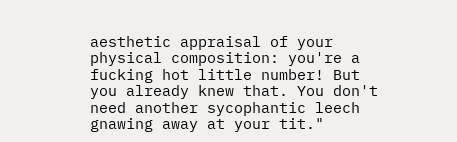aesthetic appraisal of your physical composition: you're a fucking hot little number! But you already knew that. You don't need another sycophantic leech gnawing away at your tit."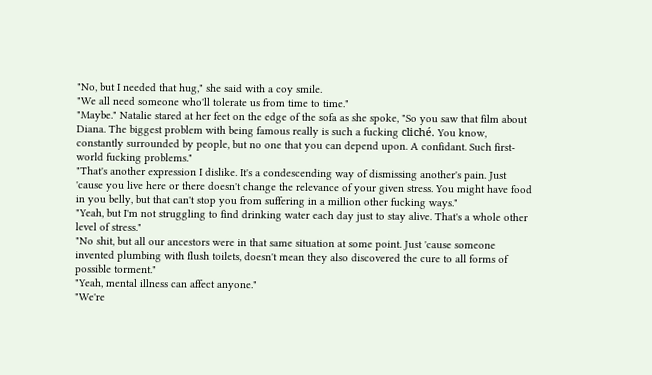"No, but I needed that hug," she said with a coy smile.
"We all need someone who'll tolerate us from time to time."
"Maybe." Natalie stared at her feet on the edge of the sofa as she spoke, "So you saw that film about Diana. The biggest problem with being famous really is such a fucking cliché. You know, constantly surrounded by people, but no one that you can depend upon. A confidant. Such first-world fucking problems."
"That's another expression I dislike. It's a condescending way of dismissing another's pain. Just 'cause you live here or there doesn't change the relevance of your given stress. You might have food in you belly, but that can't stop you from suffering in a million other fucking ways."
"Yeah, but I'm not struggling to find drinking water each day just to stay alive. That's a whole other level of stress."
"No shit, but all our ancestors were in that same situation at some point. Just 'cause someone invented plumbing with flush toilets, doesn't mean they also discovered the cure to all forms of possible torment."
"Yeah, mental illness can affect anyone."
"We're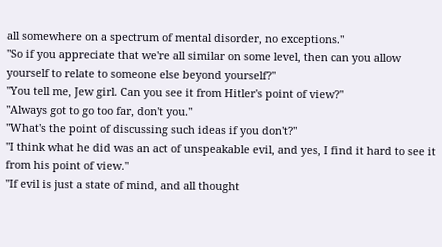all somewhere on a spectrum of mental disorder, no exceptions."
"So if you appreciate that we're all similar on some level, then can you allow yourself to relate to someone else beyond yourself?"
"You tell me, Jew girl. Can you see it from Hitler's point of view?"
"Always got to go too far, don't you."
"What's the point of discussing such ideas if you don't?"
"I think what he did was an act of unspeakable evil, and yes, I find it hard to see it from his point of view."
"If evil is just a state of mind, and all thought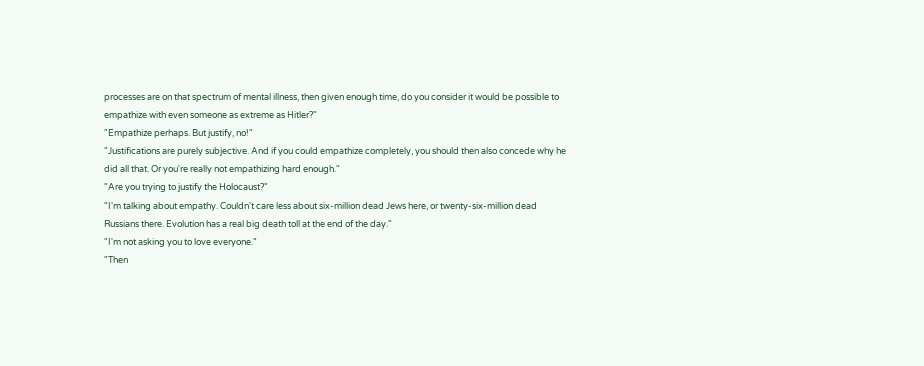processes are on that spectrum of mental illness, then given enough time, do you consider it would be possible to empathize with even someone as extreme as Hitler?"
"Empathize perhaps. But justify, no!"
"Justifications are purely subjective. And if you could empathize completely, you should then also concede why he did all that. Or you're really not empathizing hard enough."
"Are you trying to justify the Holocaust?"
"I'm talking about empathy. Couldn't care less about six-million dead Jews here, or twenty-six-million dead Russians there. Evolution has a real big death toll at the end of the day."
"I'm not asking you to love everyone."
"Then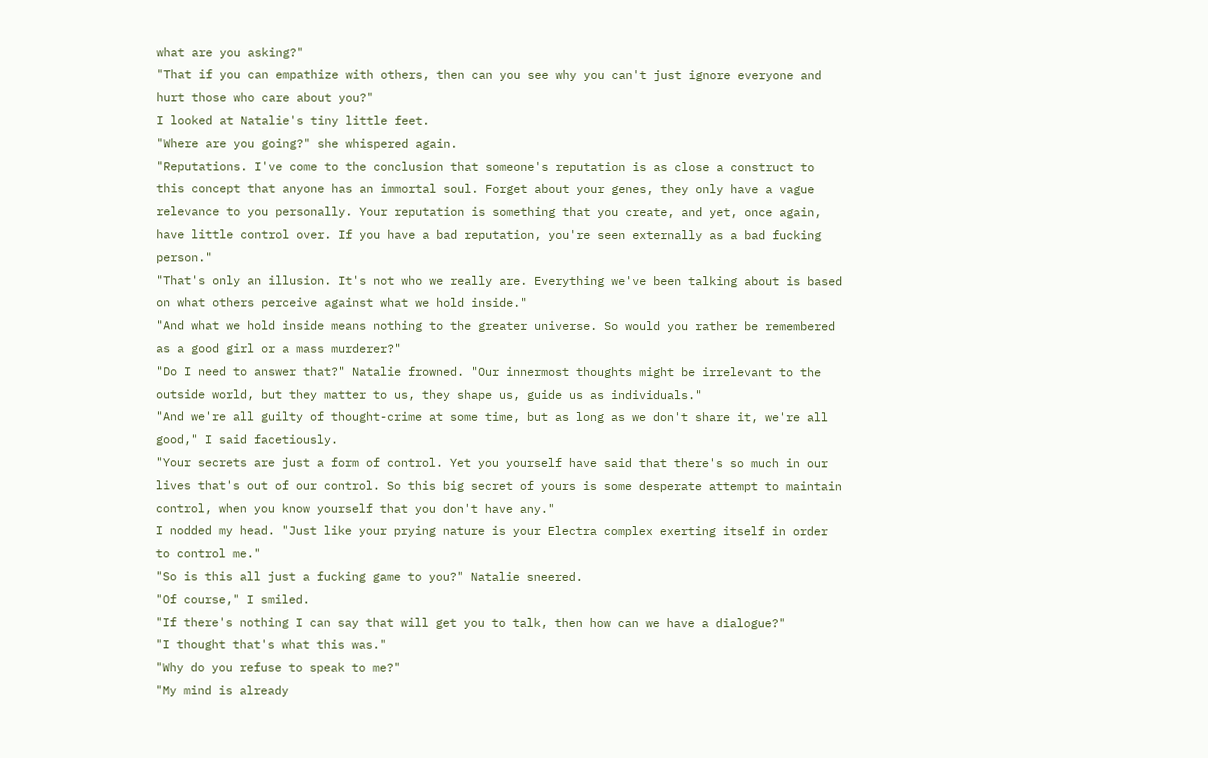what are you asking?"
"That if you can empathize with others, then can you see why you can't just ignore everyone and hurt those who care about you?"
I looked at Natalie's tiny little feet.
"Where are you going?" she whispered again.
"Reputations. I've come to the conclusion that someone's reputation is as close a construct to this concept that anyone has an immortal soul. Forget about your genes, they only have a vague relevance to you personally. Your reputation is something that you create, and yet, once again, have little control over. If you have a bad reputation, you're seen externally as a bad fucking person."
"That's only an illusion. It's not who we really are. Everything we've been talking about is based on what others perceive against what we hold inside."
"And what we hold inside means nothing to the greater universe. So would you rather be remembered as a good girl or a mass murderer?"
"Do I need to answer that?" Natalie frowned. "Our innermost thoughts might be irrelevant to the outside world, but they matter to us, they shape us, guide us as individuals."
"And we're all guilty of thought-crime at some time, but as long as we don't share it, we're all good," I said facetiously.
"Your secrets are just a form of control. Yet you yourself have said that there's so much in our lives that's out of our control. So this big secret of yours is some desperate attempt to maintain control, when you know yourself that you don't have any."
I nodded my head. "Just like your prying nature is your Electra complex exerting itself in order to control me."
"So is this all just a fucking game to you?" Natalie sneered.
"Of course," I smiled.
"If there's nothing I can say that will get you to talk, then how can we have a dialogue?"
"I thought that's what this was."
"Why do you refuse to speak to me?"
"My mind is already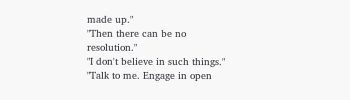made up."
"Then there can be no resolution."
"I don't believe in such things."
"Talk to me. Engage in open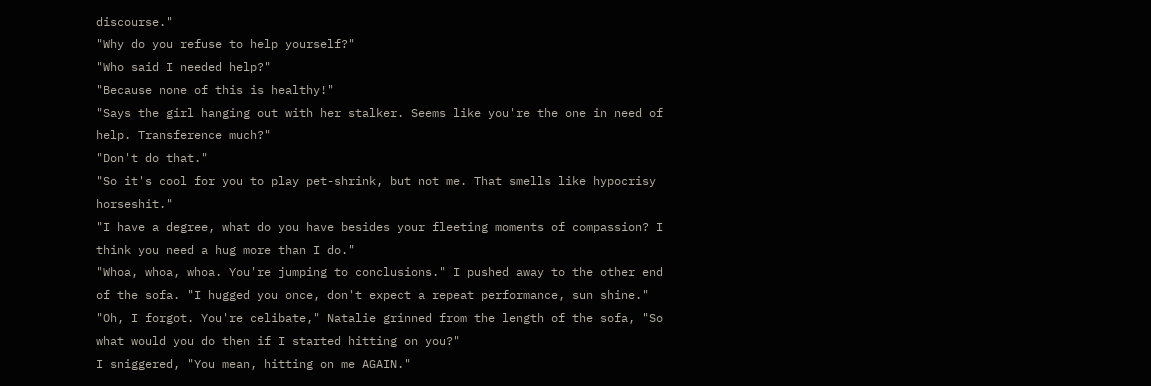discourse."
"Why do you refuse to help yourself?"
"Who said I needed help?"
"Because none of this is healthy!"
"Says the girl hanging out with her stalker. Seems like you're the one in need of help. Transference much?"
"Don't do that."
"So it's cool for you to play pet-shrink, but not me. That smells like hypocrisy horseshit."
"I have a degree, what do you have besides your fleeting moments of compassion? I think you need a hug more than I do."
"Whoa, whoa, whoa. You're jumping to conclusions." I pushed away to the other end of the sofa. "I hugged you once, don't expect a repeat performance, sun shine."
"Oh, I forgot. You're celibate," Natalie grinned from the length of the sofa, "So what would you do then if I started hitting on you?"
I sniggered, "You mean, hitting on me AGAIN."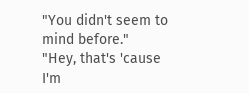"You didn't seem to mind before."
"Hey, that's 'cause I'm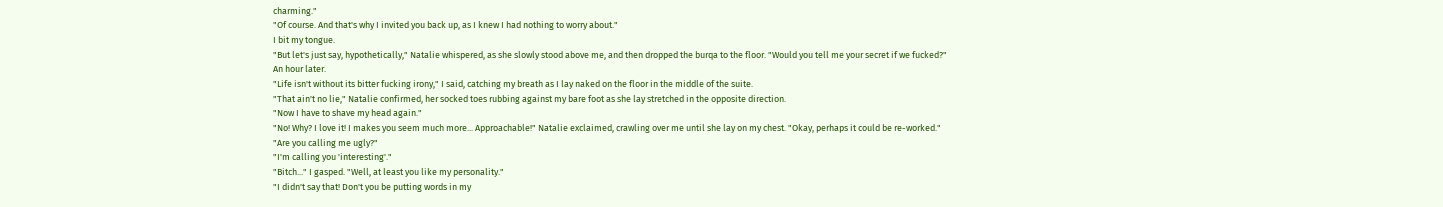charming."
"Of course. And that's why I invited you back up, as I knew I had nothing to worry about."
I bit my tongue.
"But let's just say, hypothetically," Natalie whispered, as she slowly stood above me, and then dropped the burqa to the floor. "Would you tell me your secret if we fucked?"
An hour later.
"Life isn't without its bitter fucking irony," I said, catching my breath as I lay naked on the floor in the middle of the suite.
"That ain't no lie," Natalie confirmed, her socked toes rubbing against my bare foot as she lay stretched in the opposite direction.
"Now I have to shave my head again."
"No! Why? I love it! I makes you seem much more... Approachable!" Natalie exclaimed, crawling over me until she lay on my chest. "Okay, perhaps it could be re-worked."
"Are you calling me ugly?"
"I'm calling you 'interesting'."
"Bitch..." I gasped. "Well, at least you like my personality."
"I didn't say that! Don't you be putting words in my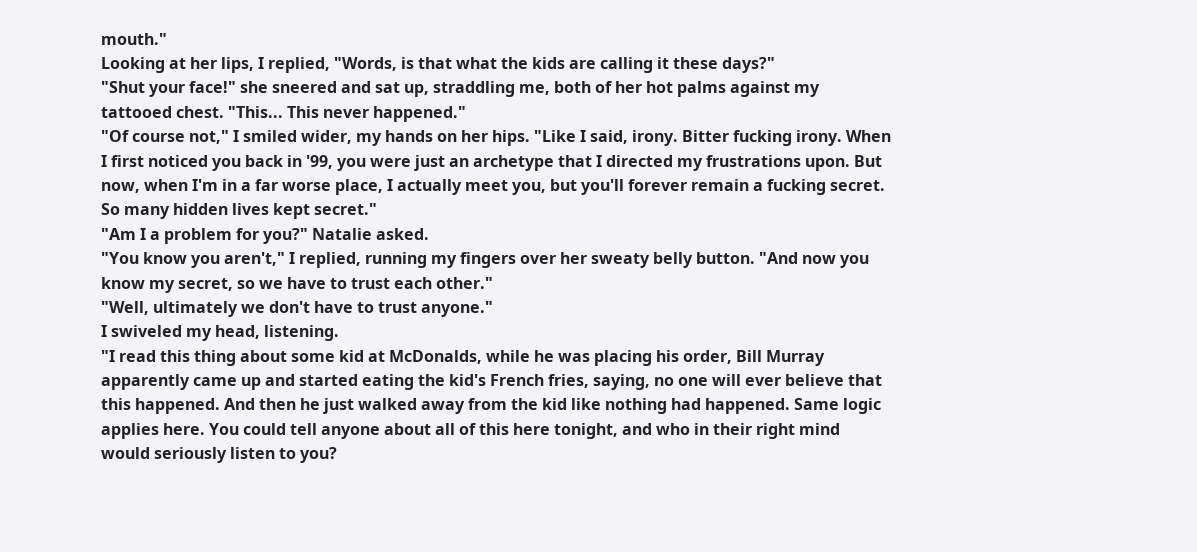mouth."
Looking at her lips, I replied, "Words, is that what the kids are calling it these days?"
"Shut your face!" she sneered and sat up, straddling me, both of her hot palms against my tattooed chest. "This... This never happened."
"Of course not," I smiled wider, my hands on her hips. "Like I said, irony. Bitter fucking irony. When I first noticed you back in '99, you were just an archetype that I directed my frustrations upon. But now, when I'm in a far worse place, I actually meet you, but you'll forever remain a fucking secret. So many hidden lives kept secret."
"Am I a problem for you?" Natalie asked.
"You know you aren't," I replied, running my fingers over her sweaty belly button. "And now you know my secret, so we have to trust each other."
"Well, ultimately we don't have to trust anyone."
I swiveled my head, listening.
"I read this thing about some kid at McDonalds, while he was placing his order, Bill Murray apparently came up and started eating the kid's French fries, saying, no one will ever believe that this happened. And then he just walked away from the kid like nothing had happened. Same logic applies here. You could tell anyone about all of this here tonight, and who in their right mind would seriously listen to you?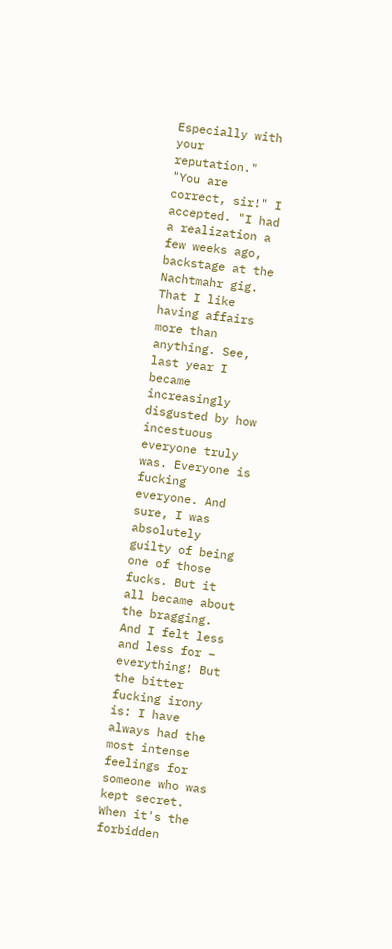Especially with your reputation."
"You are correct, sir!" I accepted. "I had a realization a few weeks ago, backstage at the Nachtmahr gig. That I like having affairs more than anything. See, last year I became increasingly disgusted by how incestuous everyone truly was. Everyone is fucking everyone. And sure, I was absolutely guilty of being one of those fucks. But it all became about the bragging. And I felt less and less for – everything! But the bitter fucking irony is: I have always had the most intense feelings for someone who was kept secret. When it's the forbidden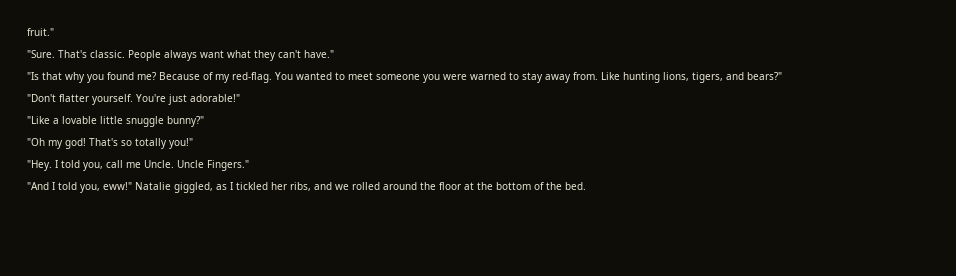fruit."
"Sure. That's classic. People always want what they can't have."
"Is that why you found me? Because of my red-flag. You wanted to meet someone you were warned to stay away from. Like hunting lions, tigers, and bears?"
"Don't flatter yourself. You're just adorable!"
"Like a lovable little snuggle bunny?"
"Oh my god! That's so totally you!"
"Hey. I told you, call me Uncle. Uncle Fingers."
"And I told you, eww!" Natalie giggled, as I tickled her ribs, and we rolled around the floor at the bottom of the bed.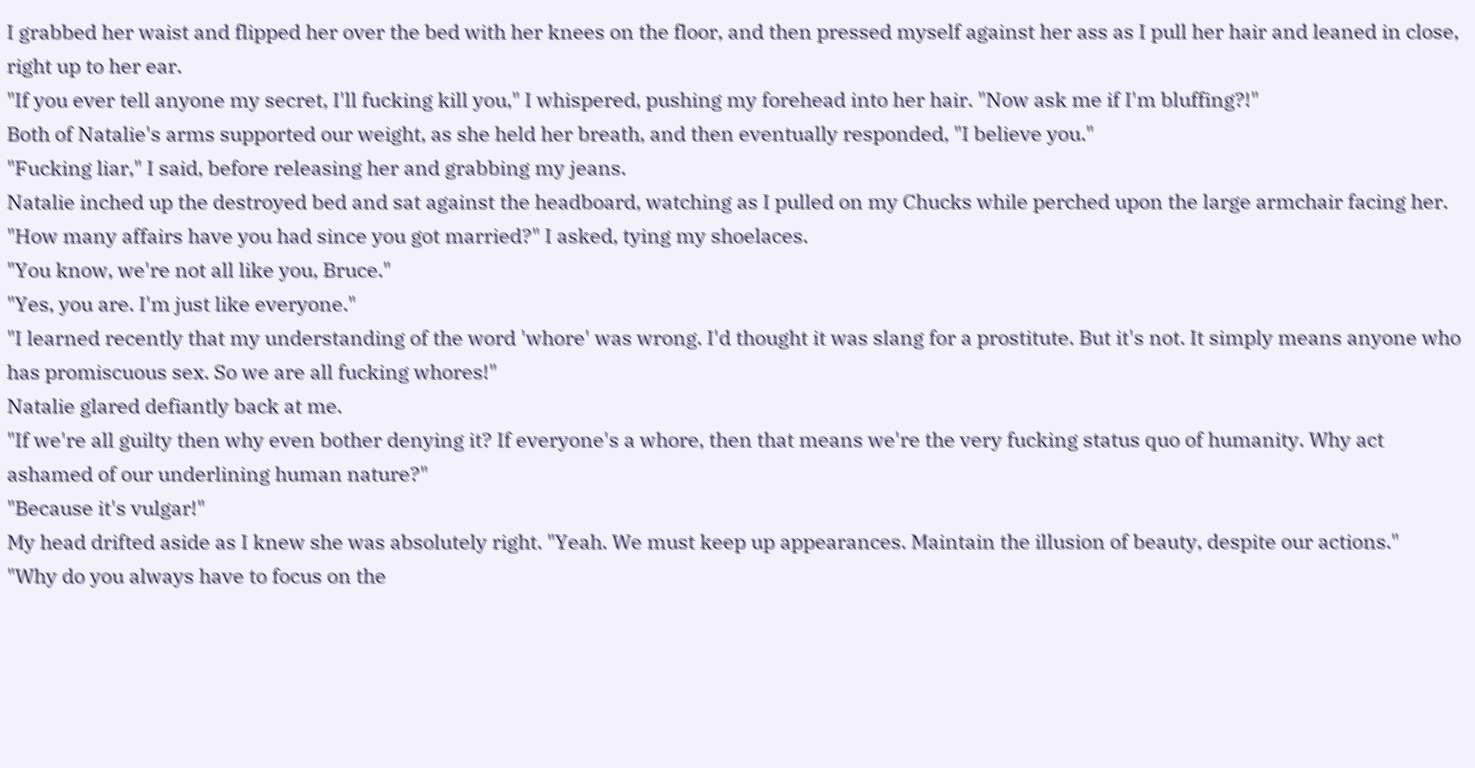I grabbed her waist and flipped her over the bed with her knees on the floor, and then pressed myself against her ass as I pull her hair and leaned in close, right up to her ear.
"If you ever tell anyone my secret, I'll fucking kill you," I whispered, pushing my forehead into her hair. "Now ask me if I'm bluffing?!"
Both of Natalie's arms supported our weight, as she held her breath, and then eventually responded, "I believe you."
"Fucking liar," I said, before releasing her and grabbing my jeans.
Natalie inched up the destroyed bed and sat against the headboard, watching as I pulled on my Chucks while perched upon the large armchair facing her.
"How many affairs have you had since you got married?" I asked, tying my shoelaces.
"You know, we're not all like you, Bruce."
"Yes, you are. I'm just like everyone."
"I learned recently that my understanding of the word 'whore' was wrong. I'd thought it was slang for a prostitute. But it's not. It simply means anyone who has promiscuous sex. So we are all fucking whores!"
Natalie glared defiantly back at me.
"If we're all guilty then why even bother denying it? If everyone's a whore, then that means we're the very fucking status quo of humanity. Why act ashamed of our underlining human nature?"
"Because it's vulgar!"
My head drifted aside as I knew she was absolutely right. "Yeah. We must keep up appearances. Maintain the illusion of beauty, despite our actions."
"Why do you always have to focus on the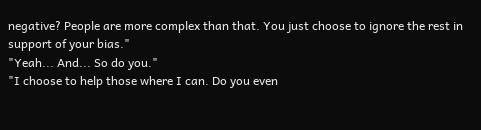negative? People are more complex than that. You just choose to ignore the rest in support of your bias."
"Yeah... And... So do you."
"I choose to help those where I can. Do you even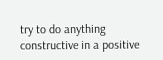try to do anything constructive in a positive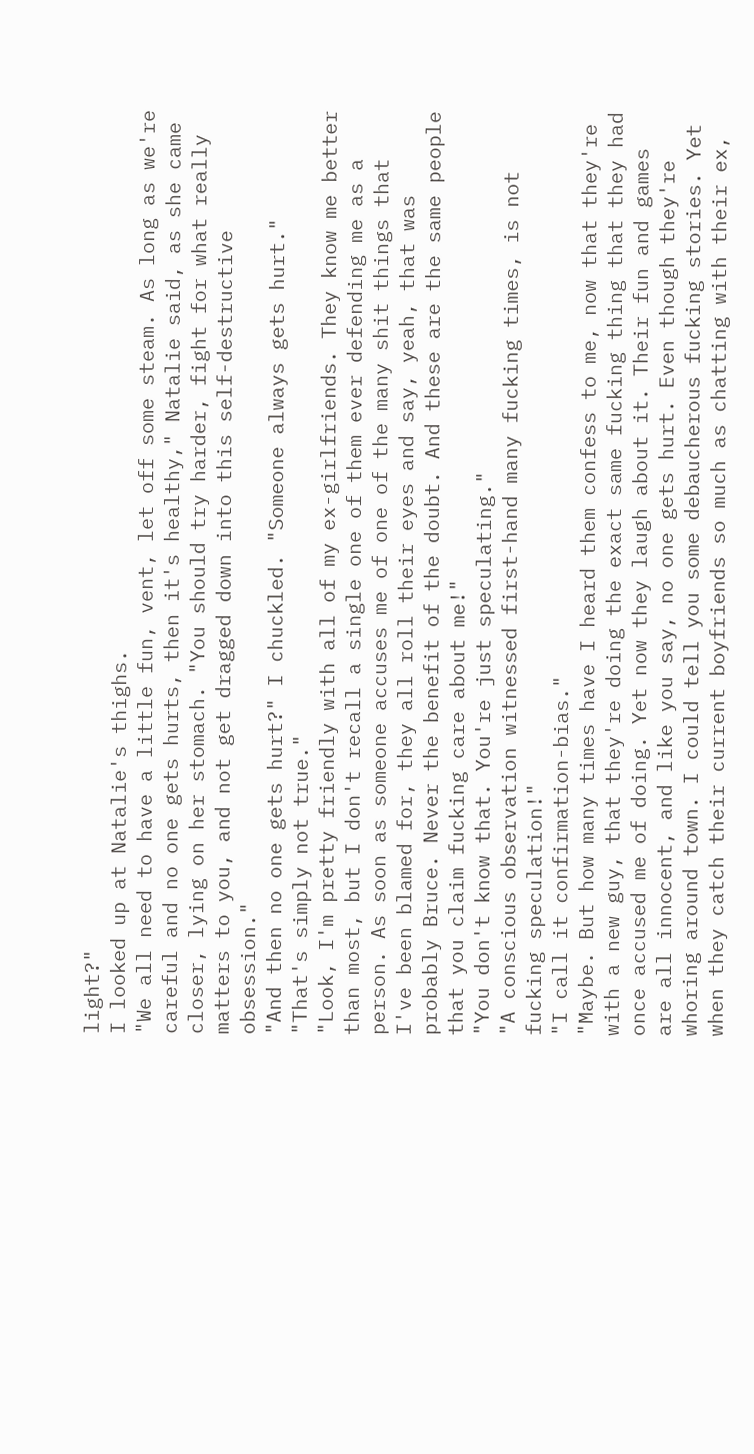light?"
I looked up at Natalie's thighs.
"We all need to have a little fun, vent, let off some steam. As long as we're careful and no one gets hurts, then it's healthy," Natalie said, as she came closer, lying on her stomach. "You should try harder, fight for what really matters to you, and not get dragged down into this self-destructive obsession."
"And then no one gets hurt?" I chuckled. "Someone always gets hurt."
"That's simply not true."
"Look, I'm pretty friendly with all of my ex-girlfriends. They know me better than most, but I don't recall a single one of them ever defending me as a person. As soon as someone accuses me of one of the many shit things that I've been blamed for, they all roll their eyes and say, yeah, that was probably Bruce. Never the benefit of the doubt. And these are the same people that you claim fucking care about me!"
"You don't know that. You're just speculating."
"A conscious observation witnessed first-hand many fucking times, is not fucking speculation!"
"I call it confirmation-bias."
"Maybe. But how many times have I heard them confess to me, now that they're with a new guy, that they're doing the exact same fucking thing that they had once accused me of doing. Yet now they laugh about it. Their fun and games are all innocent, and like you say, no one gets hurt. Even though they're whoring around town. I could tell you some debaucherous fucking stories. Yet when they catch their current boyfriends so much as chatting with their ex,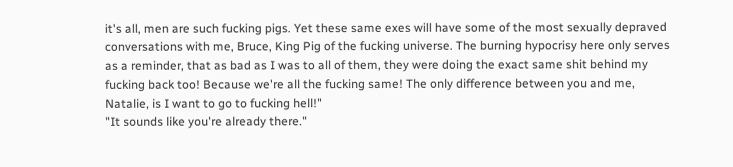it's all, men are such fucking pigs. Yet these same exes will have some of the most sexually depraved conversations with me, Bruce, King Pig of the fucking universe. The burning hypocrisy here only serves as a reminder, that as bad as I was to all of them, they were doing the exact same shit behind my fucking back too! Because we're all the fucking same! The only difference between you and me, Natalie, is I want to go to fucking hell!"
"It sounds like you're already there."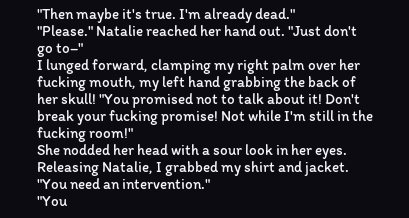"Then maybe it's true. I'm already dead."
"Please." Natalie reached her hand out. "Just don't go to–"
I lunged forward, clamping my right palm over her fucking mouth, my left hand grabbing the back of her skull! "You promised not to talk about it! Don't break your fucking promise! Not while I'm still in the fucking room!"
She nodded her head with a sour look in her eyes.
Releasing Natalie, I grabbed my shirt and jacket.
"You need an intervention."
"You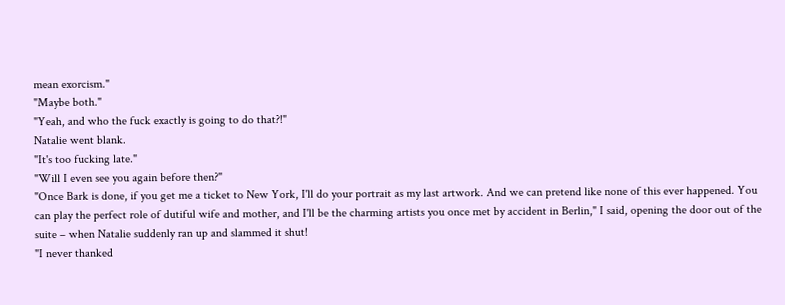mean exorcism."
"Maybe both."
"Yeah, and who the fuck exactly is going to do that?!"
Natalie went blank.
"It's too fucking late."
"Will I even see you again before then?"
"Once Bark is done, if you get me a ticket to New York, I'll do your portrait as my last artwork. And we can pretend like none of this ever happened. You can play the perfect role of dutiful wife and mother, and I'll be the charming artists you once met by accident in Berlin," I said, opening the door out of the suite – when Natalie suddenly ran up and slammed it shut!
"I never thanked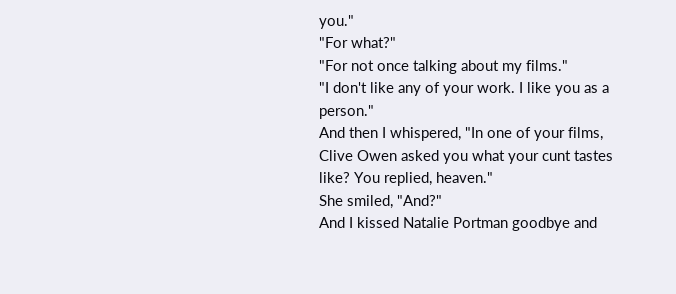you."
"For what?"
"For not once talking about my films."
"I don't like any of your work. I like you as a person."
And then I whispered, "In one of your films, Clive Owen asked you what your cunt tastes like? You replied, heaven."
She smiled, "And?"
And I kissed Natalie Portman goodbye and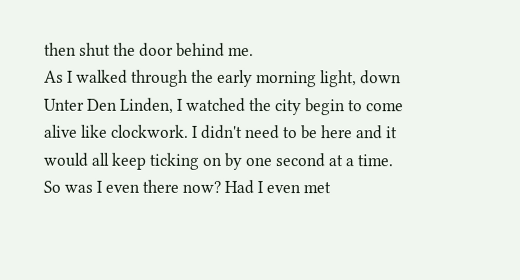then shut the door behind me.
As I walked through the early morning light, down Unter Den Linden, I watched the city begin to come alive like clockwork. I didn't need to be here and it would all keep ticking on by one second at a time. So was I even there now? Had I even met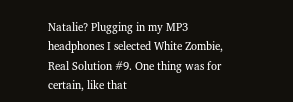Natalie? Plugging in my MP3 headphones I selected White Zombie, Real Solution #9. One thing was for certain, like that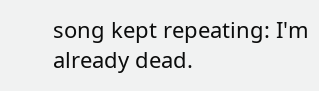song kept repeating: I'm already dead.